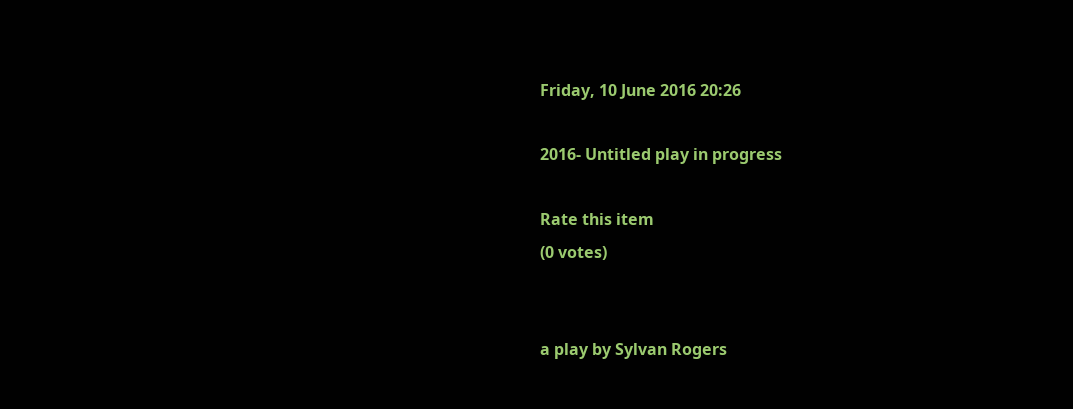Friday, 10 June 2016 20:26

2016- Untitled play in progress

Rate this item
(0 votes)


a play by Sylvan Rogers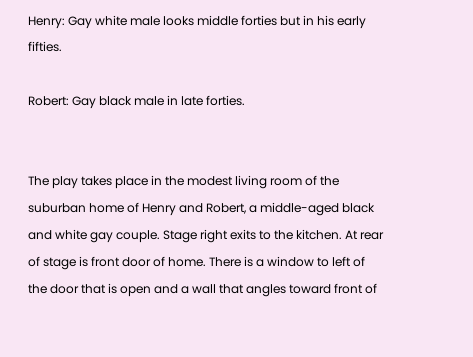Henry: Gay white male looks middle forties but in his early fifties.

Robert: Gay black male in late forties.


The play takes place in the modest living room of the suburban home of Henry and Robert, a middle-aged black and white gay couple. Stage right exits to the kitchen. At rear of stage is front door of home. There is a window to left of the door that is open and a wall that angles toward front of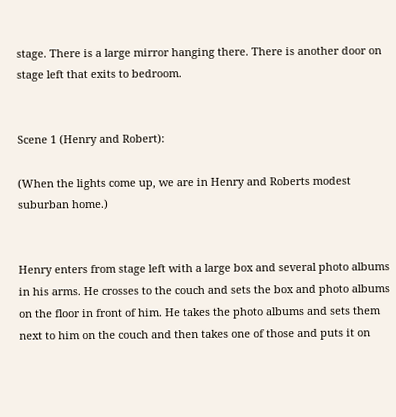stage. There is a large mirror hanging there. There is another door on stage left that exits to bedroom.


Scene 1 (Henry and Robert):

(When the lights come up, we are in Henry and Roberts modest suburban home.)


Henry enters from stage left with a large box and several photo albums in his arms. He crosses to the couch and sets the box and photo albums on the floor in front of him. He takes the photo albums and sets them next to him on the couch and then takes one of those and puts it on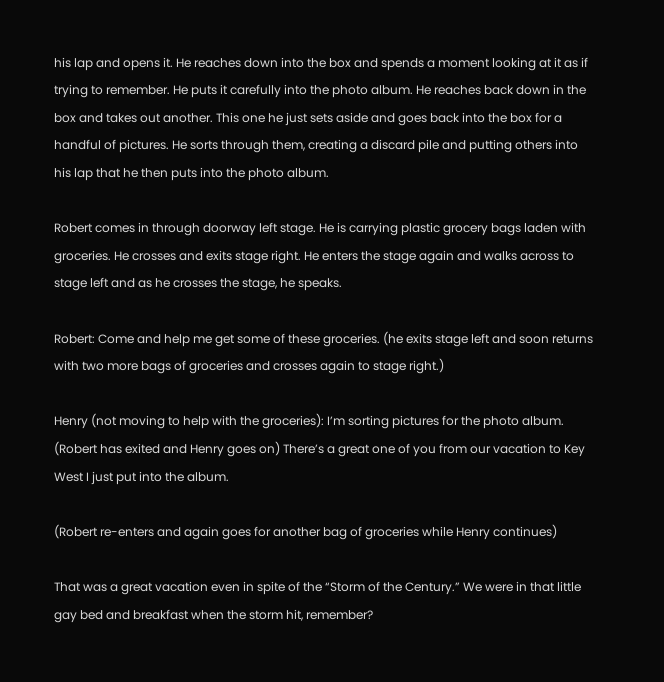his lap and opens it. He reaches down into the box and spends a moment looking at it as if trying to remember. He puts it carefully into the photo album. He reaches back down in the box and takes out another. This one he just sets aside and goes back into the box for a handful of pictures. He sorts through them, creating a discard pile and putting others into his lap that he then puts into the photo album.

Robert comes in through doorway left stage. He is carrying plastic grocery bags laden with groceries. He crosses and exits stage right. He enters the stage again and walks across to stage left and as he crosses the stage, he speaks.

Robert: Come and help me get some of these groceries. (he exits stage left and soon returns with two more bags of groceries and crosses again to stage right.)

Henry (not moving to help with the groceries): I’m sorting pictures for the photo album. (Robert has exited and Henry goes on) There’s a great one of you from our vacation to Key West I just put into the album.

(Robert re-enters and again goes for another bag of groceries while Henry continues)

That was a great vacation even in spite of the “Storm of the Century.” We were in that little gay bed and breakfast when the storm hit, remember?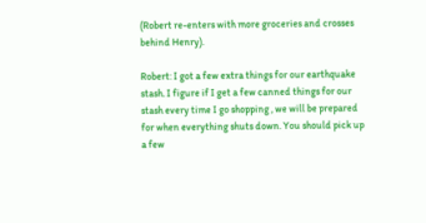(Robert re-enters with more groceries and crosses behind Henry).

Robert: I got a few extra things for our earthquake stash. I figure if I get a few canned things for our stash every time I go shopping , we will be prepared for when everything shuts down. You should pick up a few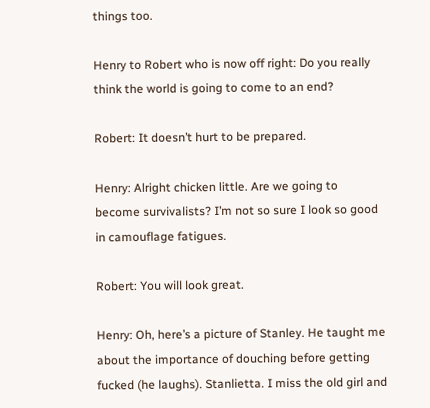things too.

Henry to Robert who is now off right: Do you really think the world is going to come to an end?

Robert: It doesn’t hurt to be prepared.

Henry: Alright chicken little. Are we going to become survivalists? I’m not so sure I look so good in camouflage fatigues.

Robert: You will look great.

Henry: Oh, here’s a picture of Stanley. He taught me about the importance of douching before getting fucked (he laughs). Stanlietta. I miss the old girl and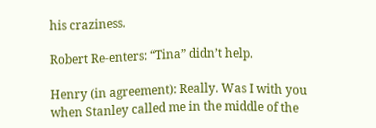his craziness.

Robert Re-enters: “Tina” didn’t help.

Henry (in agreement): Really. Was I with you when Stanley called me in the middle of the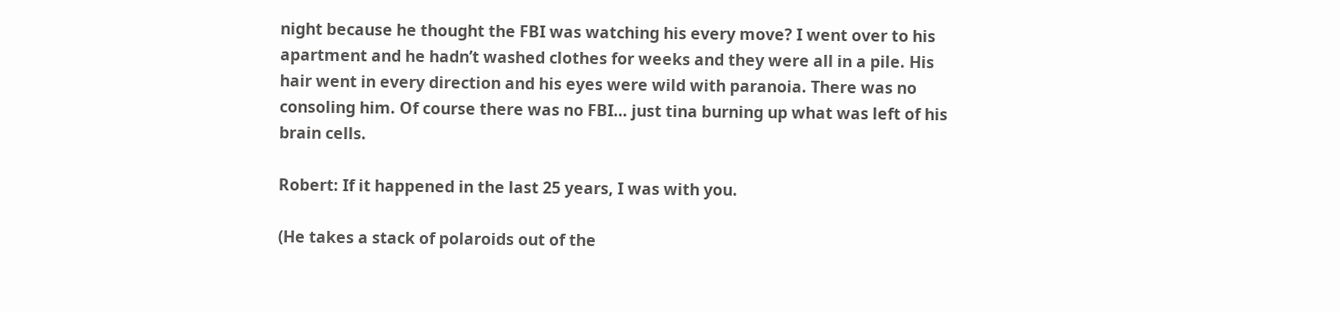night because he thought the FBI was watching his every move? I went over to his apartment and he hadn’t washed clothes for weeks and they were all in a pile. His hair went in every direction and his eyes were wild with paranoia. There was no consoling him. Of course there was no FBI… just tina burning up what was left of his brain cells.

Robert: If it happened in the last 25 years, I was with you.

(He takes a stack of polaroids out of the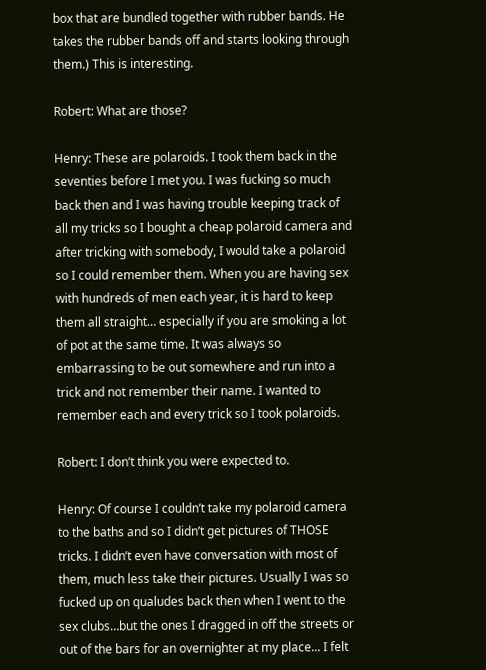box that are bundled together with rubber bands. He takes the rubber bands off and starts looking through them.) This is interesting.

Robert: What are those?

Henry: These are polaroids. I took them back in the seventies before I met you. I was fucking so much back then and I was having trouble keeping track of all my tricks so I bought a cheap polaroid camera and after tricking with somebody, I would take a polaroid so I could remember them. When you are having sex with hundreds of men each year, it is hard to keep them all straight… especially if you are smoking a lot of pot at the same time. It was always so embarrassing to be out somewhere and run into a trick and not remember their name. I wanted to remember each and every trick so I took polaroids.

Robert: I don’t think you were expected to.

Henry: Of course I couldn’t take my polaroid camera to the baths and so I didn’t get pictures of THOSE tricks. I didn’t even have conversation with most of them, much less take their pictures. Usually I was so fucked up on qualudes back then when I went to the sex clubs…but the ones I dragged in off the streets or out of the bars for an overnighter at my place... I felt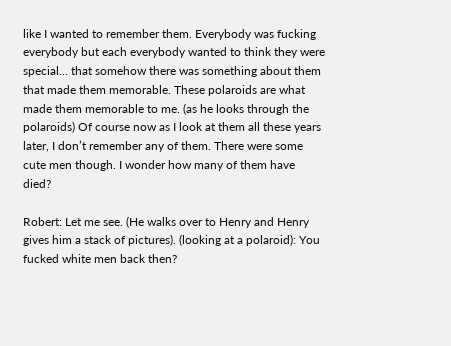like I wanted to remember them. Everybody was fucking everybody but each everybody wanted to think they were special… that somehow there was something about them that made them memorable. These polaroids are what made them memorable to me. (as he looks through the polaroids) Of course now as I look at them all these years later, I don’t remember any of them. There were some cute men though. I wonder how many of them have died?

Robert: Let me see. (He walks over to Henry and Henry gives him a stack of pictures). (looking at a polaroid): You fucked white men back then?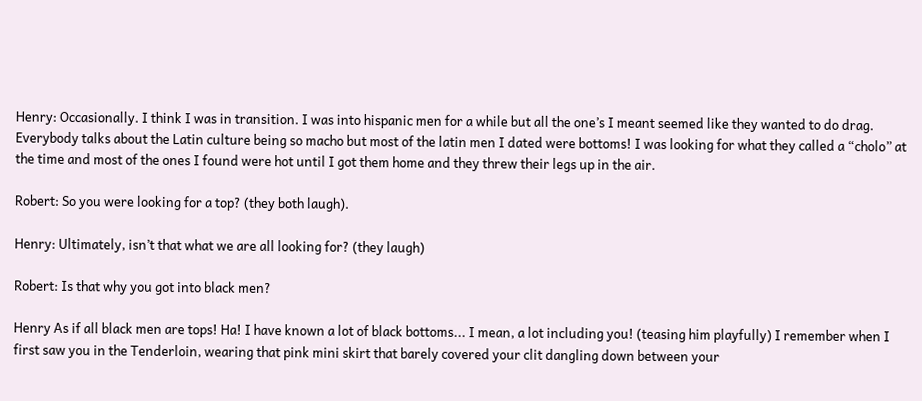Henry: Occasionally. I think I was in transition. I was into hispanic men for a while but all the one’s I meant seemed like they wanted to do drag. Everybody talks about the Latin culture being so macho but most of the latin men I dated were bottoms! I was looking for what they called a “cholo” at the time and most of the ones I found were hot until I got them home and they threw their legs up in the air.

Robert: So you were looking for a top? (they both laugh).

Henry: Ultimately, isn’t that what we are all looking for? (they laugh)

Robert: Is that why you got into black men?

Henry As if all black men are tops! Ha! I have known a lot of black bottoms... I mean, a lot including you! (teasing him playfully) I remember when I first saw you in the Tenderloin, wearing that pink mini skirt that barely covered your clit dangling down between your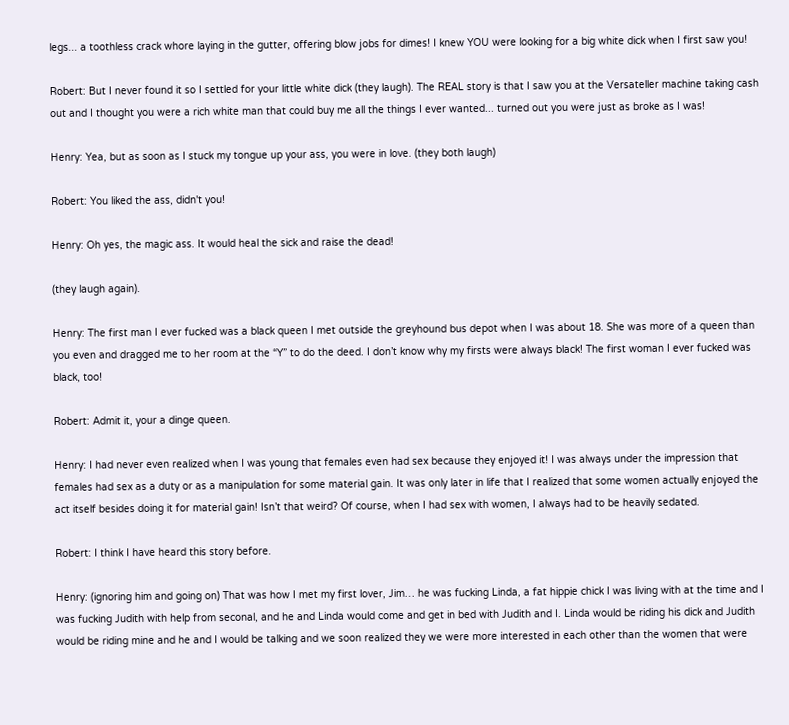legs... a toothless crack whore laying in the gutter, offering blow jobs for dimes! I knew YOU were looking for a big white dick when I first saw you!

Robert: But I never found it so I settled for your little white dick (they laugh). The REAL story is that I saw you at the Versateller machine taking cash out and I thought you were a rich white man that could buy me all the things I ever wanted... turned out you were just as broke as I was!

Henry: Yea, but as soon as I stuck my tongue up your ass, you were in love. (they both laugh)

Robert: You liked the ass, didn't you!

Henry: Oh yes, the magic ass. It would heal the sick and raise the dead!

(they laugh again).

Henry: The first man I ever fucked was a black queen I met outside the greyhound bus depot when I was about 18. She was more of a queen than you even and dragged me to her room at the “Y” to do the deed. I don’t know why my firsts were always black! The first woman I ever fucked was black, too!

Robert: Admit it, your a dinge queen.

Henry: I had never even realized when I was young that females even had sex because they enjoyed it! I was always under the impression that females had sex as a duty or as a manipulation for some material gain. It was only later in life that I realized that some women actually enjoyed the act itself besides doing it for material gain! Isn’t that weird? Of course, when I had sex with women, I always had to be heavily sedated.

Robert: I think I have heard this story before.

Henry: (ignoring him and going on) That was how I met my first lover, Jim… he was fucking Linda, a fat hippie chick I was living with at the time and I was fucking Judith with help from seconal, and he and Linda would come and get in bed with Judith and I. Linda would be riding his dick and Judith would be riding mine and he and I would be talking and we soon realized they we were more interested in each other than the women that were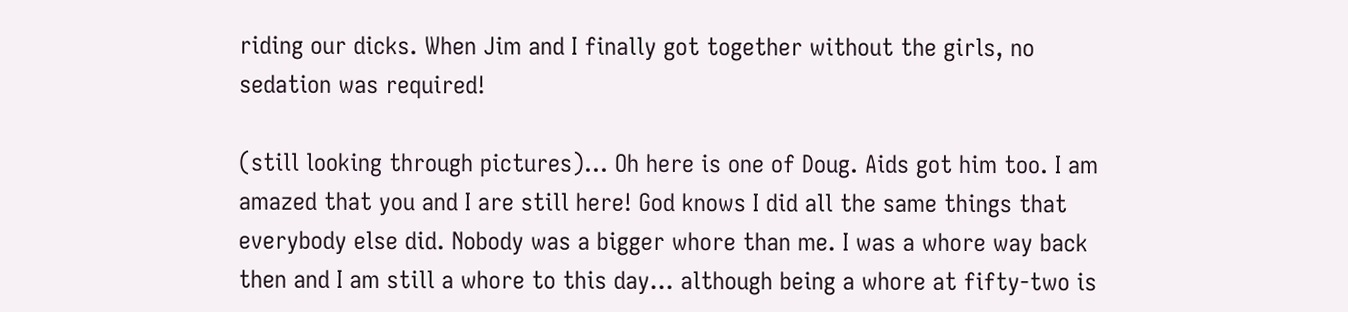riding our dicks. When Jim and I finally got together without the girls, no sedation was required!

(still looking through pictures)... Oh here is one of Doug. Aids got him too. I am amazed that you and I are still here! God knows I did all the same things that everybody else did. Nobody was a bigger whore than me. I was a whore way back then and I am still a whore to this day… although being a whore at fifty-two is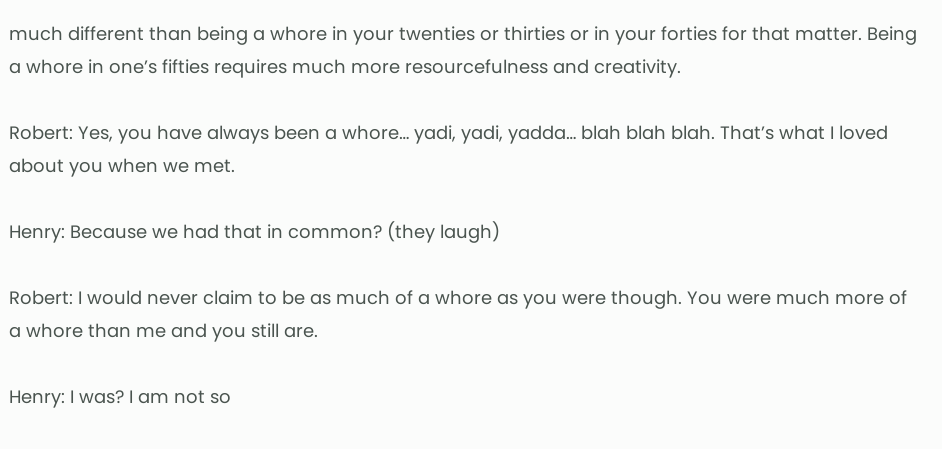much different than being a whore in your twenties or thirties or in your forties for that matter. Being a whore in one’s fifties requires much more resourcefulness and creativity.

Robert: Yes, you have always been a whore… yadi, yadi, yadda… blah blah blah. That’s what I loved about you when we met.

Henry: Because we had that in common? (they laugh)

Robert: I would never claim to be as much of a whore as you were though. You were much more of a whore than me and you still are.

Henry: I was? I am not so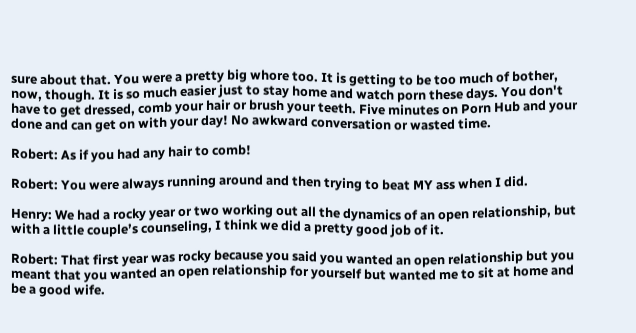sure about that. You were a pretty big whore too. It is getting to be too much of bother, now, though. It is so much easier just to stay home and watch porn these days. You don't have to get dressed, comb your hair or brush your teeth. Five minutes on Porn Hub and your done and can get on with your day! No awkward conversation or wasted time.

Robert: As if you had any hair to comb!

Robert: You were always running around and then trying to beat MY ass when I did.

Henry: We had a rocky year or two working out all the dynamics of an open relationship, but with a little couple’s counseling, I think we did a pretty good job of it.

Robert: That first year was rocky because you said you wanted an open relationship but you meant that you wanted an open relationship for yourself but wanted me to sit at home and be a good wife.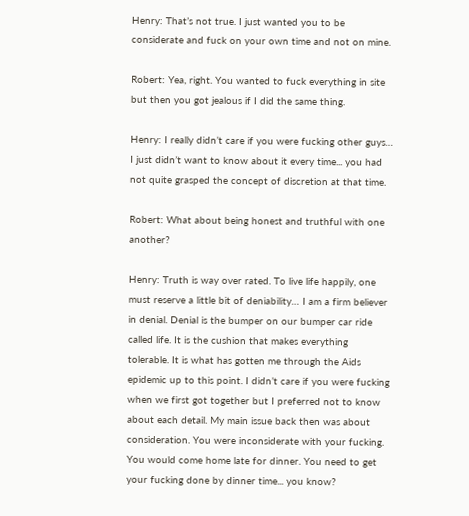Henry: That’s not true. I just wanted you to be considerate and fuck on your own time and not on mine.

Robert: Yea, right. You wanted to fuck everything in site but then you got jealous if I did the same thing.

Henry: I really didn’t care if you were fucking other guys… I just didn’t want to know about it every time... you had not quite grasped the concept of discretion at that time.

Robert: What about being honest and truthful with one another?

Henry: Truth is way over rated. To live life happily, one must reserve a little bit of deniability… I am a firm believer in denial. Denial is the bumper on our bumper car ride called life. It is the cushion that makes everything tolerable. It is what has gotten me through the Aids epidemic up to this point. I didn’t care if you were fucking when we first got together but I preferred not to know about each detail. My main issue back then was about consideration. You were inconsiderate with your fucking. You would come home late for dinner. You need to get your fucking done by dinner time... you know?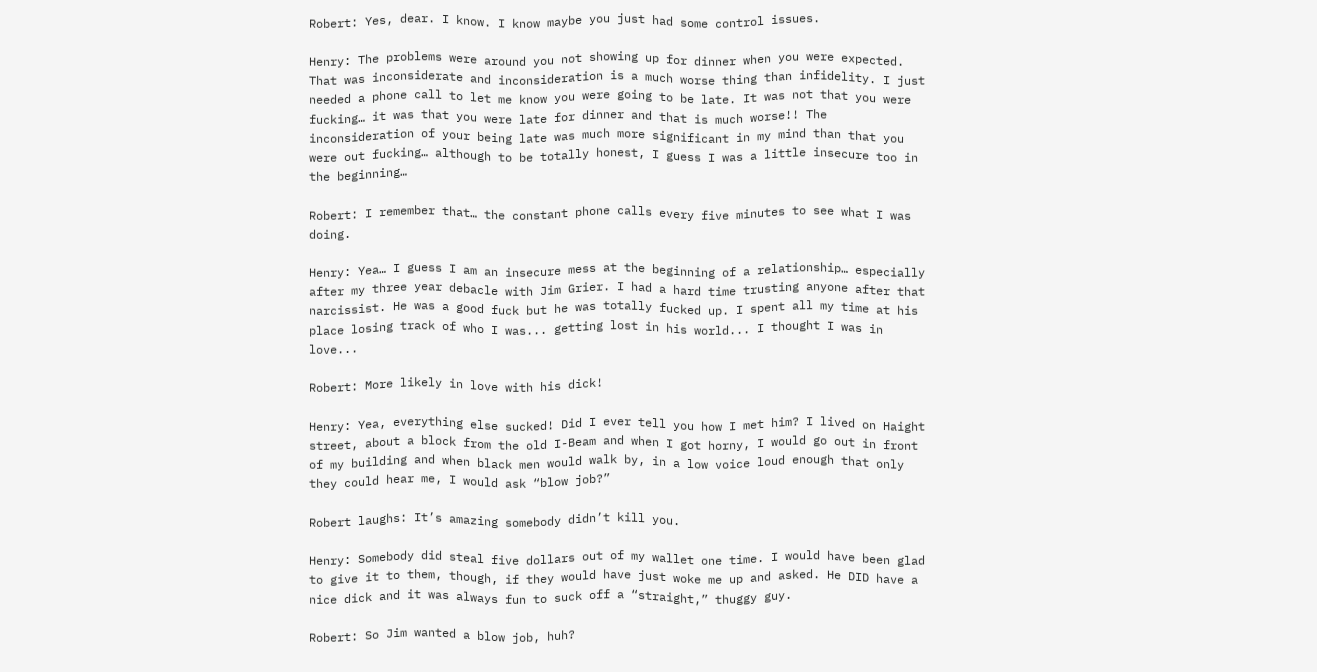Robert: Yes, dear. I know. I know maybe you just had some control issues.

Henry: The problems were around you not showing up for dinner when you were expected. That was inconsiderate and inconsideration is a much worse thing than infidelity. I just needed a phone call to let me know you were going to be late. It was not that you were fucking… it was that you were late for dinner and that is much worse!! The inconsideration of your being late was much more significant in my mind than that you were out fucking… although to be totally honest, I guess I was a little insecure too in the beginning…

Robert: I remember that… the constant phone calls every five minutes to see what I was doing.

Henry: Yea… I guess I am an insecure mess at the beginning of a relationship… especially after my three year debacle with Jim Grier. I had a hard time trusting anyone after that narcissist. He was a good fuck but he was totally fucked up. I spent all my time at his place losing track of who I was... getting lost in his world... I thought I was in love...

Robert: More likely in love with his dick!

Henry: Yea, everything else sucked! Did I ever tell you how I met him? I lived on Haight street, about a block from the old I-Beam and when I got horny, I would go out in front of my building and when black men would walk by, in a low voice loud enough that only they could hear me, I would ask “blow job?”

Robert laughs: It’s amazing somebody didn’t kill you.

Henry: Somebody did steal five dollars out of my wallet one time. I would have been glad to give it to them, though, if they would have just woke me up and asked. He DID have a nice dick and it was always fun to suck off a “straight,” thuggy guy.

Robert: So Jim wanted a blow job, huh?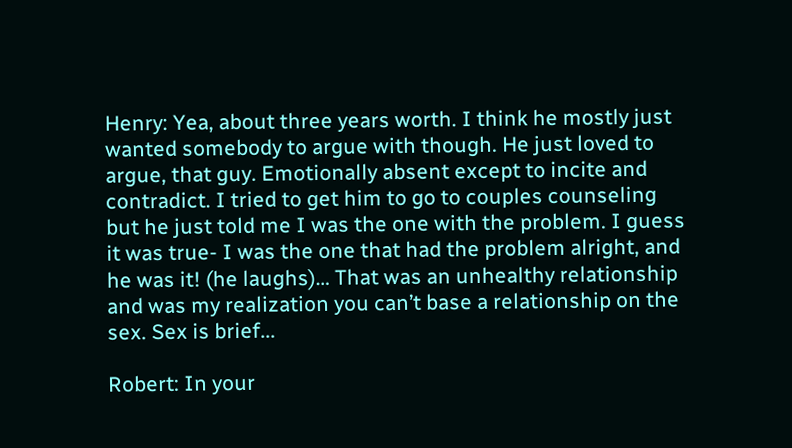Henry: Yea, about three years worth. I think he mostly just wanted somebody to argue with though. He just loved to argue, that guy. Emotionally absent except to incite and contradict. I tried to get him to go to couples counseling but he just told me I was the one with the problem. I guess it was true- I was the one that had the problem alright, and he was it! (he laughs)… That was an unhealthy relationship and was my realization you can’t base a relationship on the sex. Sex is brief...

Robert: In your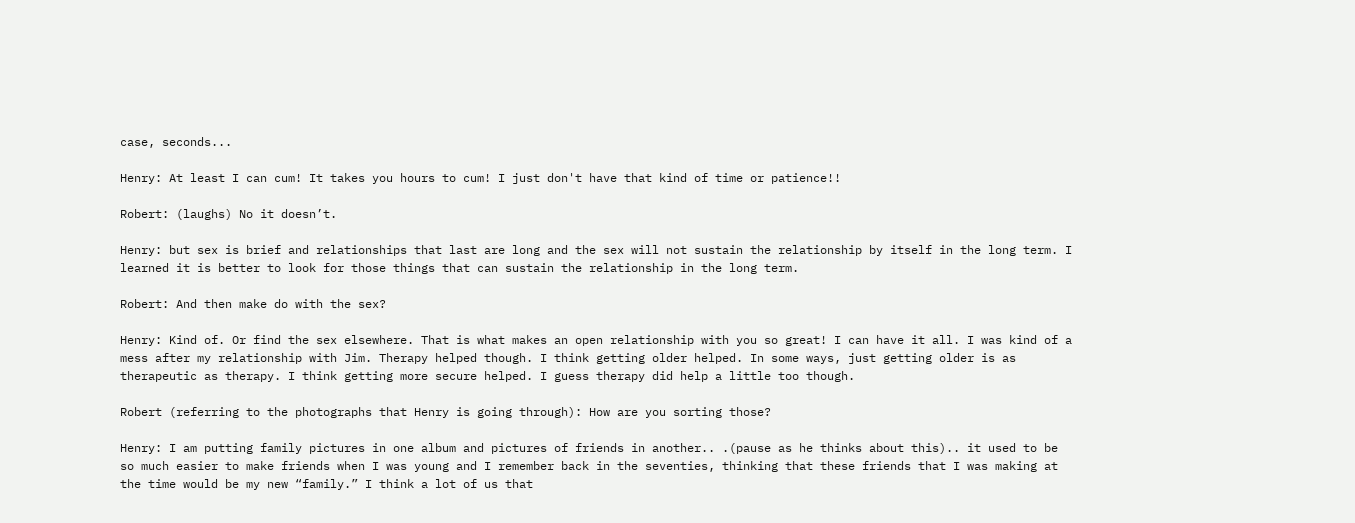case, seconds...

Henry: At least I can cum! It takes you hours to cum! I just don't have that kind of time or patience!!

Robert: (laughs) No it doesn’t.

Henry: but sex is brief and relationships that last are long and the sex will not sustain the relationship by itself in the long term. I learned it is better to look for those things that can sustain the relationship in the long term.

Robert: And then make do with the sex?

Henry: Kind of. Or find the sex elsewhere. That is what makes an open relationship with you so great! I can have it all. I was kind of a mess after my relationship with Jim. Therapy helped though. I think getting older helped. In some ways, just getting older is as therapeutic as therapy. I think getting more secure helped. I guess therapy did help a little too though.

Robert (referring to the photographs that Henry is going through): How are you sorting those?

Henry: I am putting family pictures in one album and pictures of friends in another.. .(pause as he thinks about this).. it used to be so much easier to make friends when I was young and I remember back in the seventies, thinking that these friends that I was making at the time would be my new “family.” I think a lot of us that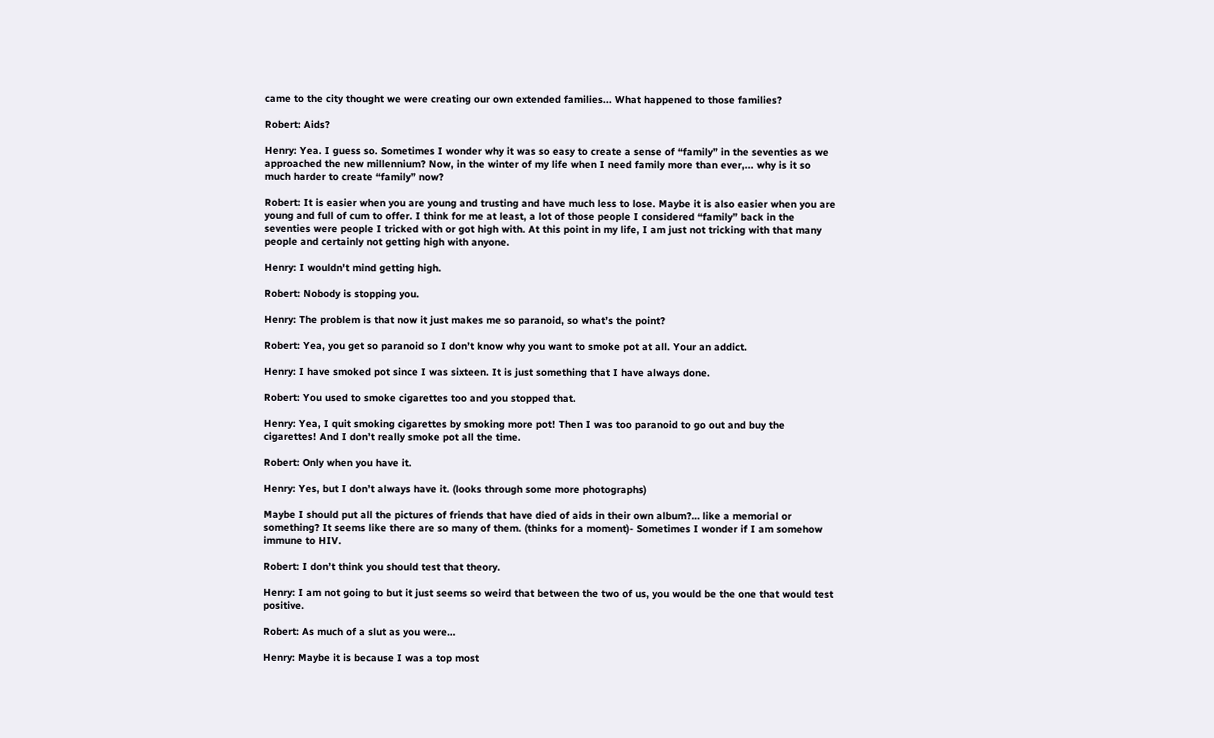came to the city thought we were creating our own extended families... What happened to those families?

Robert: Aids?

Henry: Yea. I guess so. Sometimes I wonder why it was so easy to create a sense of “family” in the seventies as we approached the new millennium? Now, in the winter of my life when I need family more than ever,... why is it so much harder to create “family” now?

Robert: It is easier when you are young and trusting and have much less to lose. Maybe it is also easier when you are young and full of cum to offer. I think for me at least, a lot of those people I considered “family” back in the seventies were people I tricked with or got high with. At this point in my life, I am just not tricking with that many people and certainly not getting high with anyone.

Henry: I wouldn't mind getting high.

Robert: Nobody is stopping you.

Henry: The problem is that now it just makes me so paranoid, so what’s the point?

Robert: Yea, you get so paranoid so I don’t know why you want to smoke pot at all. Your an addict.

Henry: I have smoked pot since I was sixteen. It is just something that I have always done.

Robert: You used to smoke cigarettes too and you stopped that.

Henry: Yea, I quit smoking cigarettes by smoking more pot! Then I was too paranoid to go out and buy the cigarettes! And I don’t really smoke pot all the time.

Robert: Only when you have it.

Henry: Yes, but I don’t always have it. (looks through some more photographs)

Maybe I should put all the pictures of friends that have died of aids in their own album?… like a memorial or something? It seems like there are so many of them. (thinks for a moment)- Sometimes I wonder if I am somehow immune to HIV.

Robert: I don’t think you should test that theory.

Henry: I am not going to but it just seems so weird that between the two of us, you would be the one that would test positive.

Robert: As much of a slut as you were…

Henry: Maybe it is because I was a top most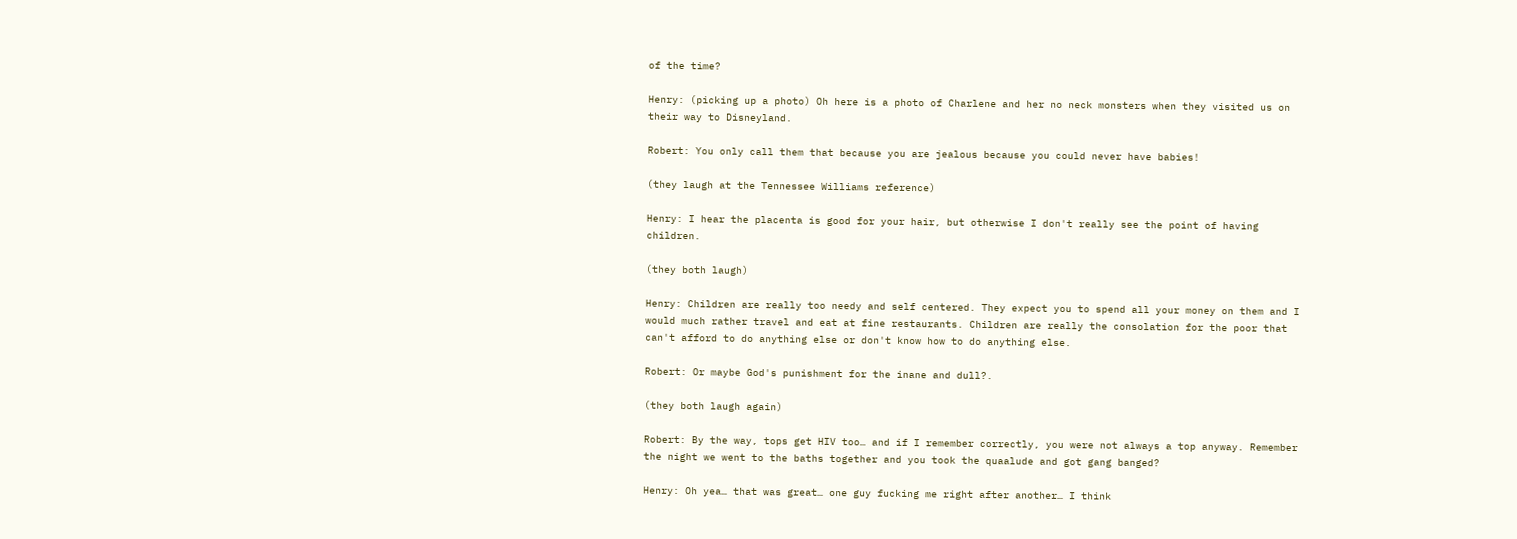of the time?

Henry: (picking up a photo) Oh here is a photo of Charlene and her no neck monsters when they visited us on their way to Disneyland.

Robert: You only call them that because you are jealous because you could never have babies!

(they laugh at the Tennessee Williams reference)

Henry: I hear the placenta is good for your hair, but otherwise I don't really see the point of having children.

(they both laugh)

Henry: Children are really too needy and self centered. They expect you to spend all your money on them and I would much rather travel and eat at fine restaurants. Children are really the consolation for the poor that can't afford to do anything else or don't know how to do anything else.

Robert: Or maybe God's punishment for the inane and dull?.

(they both laugh again)

Robert: By the way, tops get HIV too… and if I remember correctly, you were not always a top anyway. Remember the night we went to the baths together and you took the quaalude and got gang banged?

Henry: Oh yea… that was great… one guy fucking me right after another… I think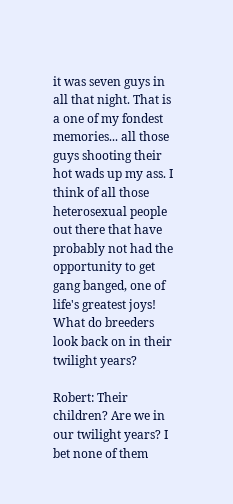it was seven guys in all that night. That is a one of my fondest memories... all those guys shooting their hot wads up my ass. I think of all those heterosexual people out there that have probably not had the opportunity to get gang banged, one of life's greatest joys! What do breeders look back on in their twilight years?

Robert: Their children? Are we in our twilight years? I bet none of them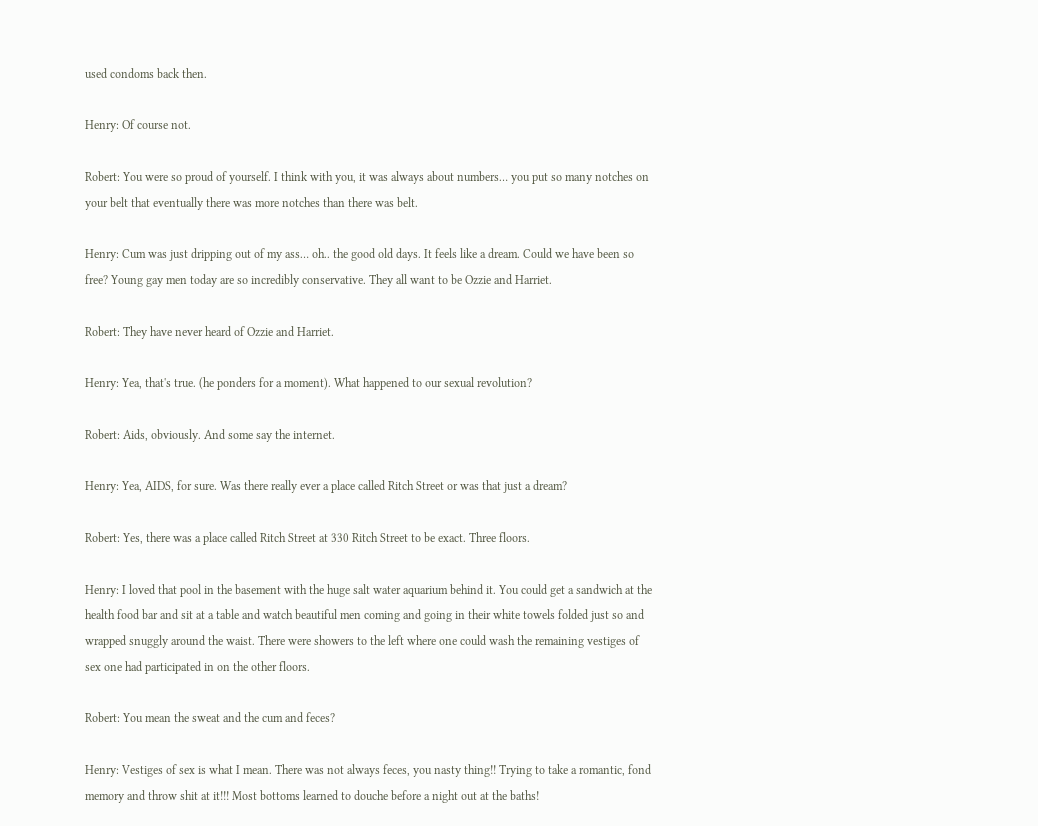used condoms back then.

Henry: Of course not.

Robert: You were so proud of yourself. I think with you, it was always about numbers… you put so many notches on your belt that eventually there was more notches than there was belt.

Henry: Cum was just dripping out of my ass… oh.. the good old days. It feels like a dream. Could we have been so free? Young gay men today are so incredibly conservative. They all want to be Ozzie and Harriet.

Robert: They have never heard of Ozzie and Harriet.

Henry: Yea, that's true. (he ponders for a moment). What happened to our sexual revolution?

Robert: Aids, obviously. And some say the internet.

Henry: Yea, AIDS, for sure. Was there really ever a place called Ritch Street or was that just a dream?

Robert: Yes, there was a place called Ritch Street at 330 Ritch Street to be exact. Three floors.

Henry: I loved that pool in the basement with the huge salt water aquarium behind it. You could get a sandwich at the health food bar and sit at a table and watch beautiful men coming and going in their white towels folded just so and wrapped snuggly around the waist. There were showers to the left where one could wash the remaining vestiges of sex one had participated in on the other floors.

Robert: You mean the sweat and the cum and feces?

Henry: Vestiges of sex is what I mean. There was not always feces, you nasty thing!! Trying to take a romantic, fond memory and throw shit at it!!! Most bottoms learned to douche before a night out at the baths!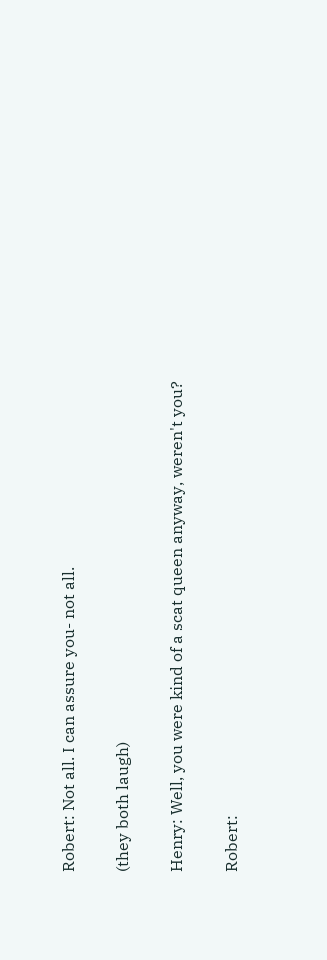Robert: Not all. I can assure you- not all.

(they both laugh)

Henry: Well, you were kind of a scat queen anyway, weren't you?

Robert: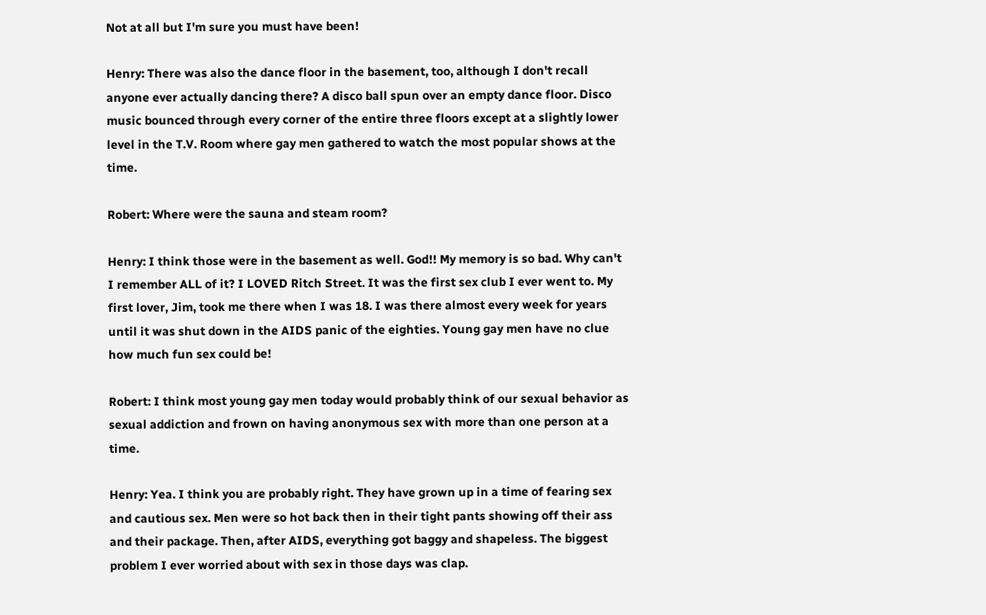Not at all but I'm sure you must have been!

Henry: There was also the dance floor in the basement, too, although I don't recall anyone ever actually dancing there? A disco ball spun over an empty dance floor. Disco music bounced through every corner of the entire three floors except at a slightly lower level in the T.V. Room where gay men gathered to watch the most popular shows at the time.

Robert: Where were the sauna and steam room?

Henry: I think those were in the basement as well. God!! My memory is so bad. Why can't I remember ALL of it? I LOVED Ritch Street. It was the first sex club I ever went to. My first lover, Jim, took me there when I was 18. I was there almost every week for years until it was shut down in the AIDS panic of the eighties. Young gay men have no clue how much fun sex could be!

Robert: I think most young gay men today would probably think of our sexual behavior as sexual addiction and frown on having anonymous sex with more than one person at a time.

Henry: Yea. I think you are probably right. They have grown up in a time of fearing sex and cautious sex. Men were so hot back then in their tight pants showing off their ass and their package. Then, after AIDS, everything got baggy and shapeless. The biggest problem I ever worried about with sex in those days was clap.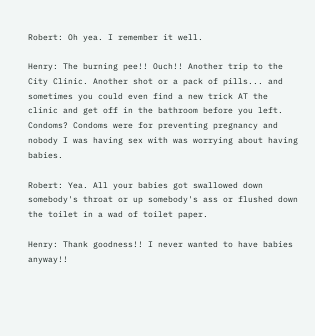Robert: Oh yea. I remember it well.

Henry: The burning pee!! Ouch!! Another trip to the City Clinic. Another shot or a pack of pills... and sometimes you could even find a new trick AT the clinic and get off in the bathroom before you left. Condoms? Condoms were for preventing pregnancy and nobody I was having sex with was worrying about having babies.

Robert: Yea. All your babies got swallowed down somebody's throat or up somebody's ass or flushed down the toilet in a wad of toilet paper.

Henry: Thank goodness!! I never wanted to have babies anyway!!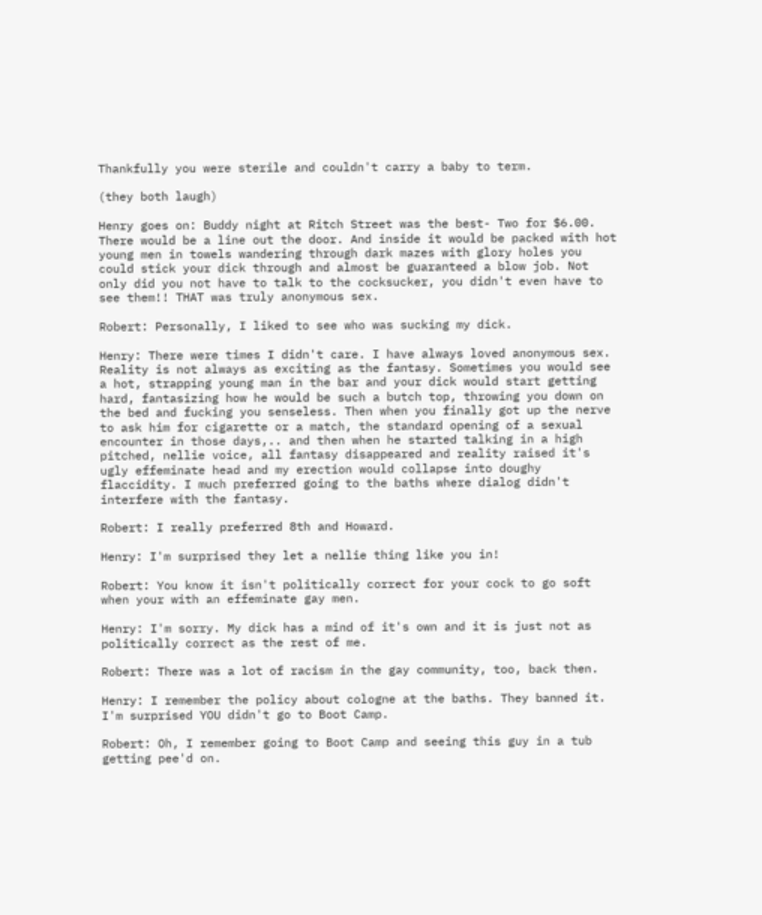Thankfully you were sterile and couldn't carry a baby to term.

(they both laugh)

Henry goes on: Buddy night at Ritch Street was the best- Two for $6.00. There would be a line out the door. And inside it would be packed with hot young men in towels wandering through dark mazes with glory holes you could stick your dick through and almost be guaranteed a blow job. Not only did you not have to talk to the cocksucker, you didn't even have to see them!! THAT was truly anonymous sex.

Robert: Personally, I liked to see who was sucking my dick.

Henry: There were times I didn't care. I have always loved anonymous sex. Reality is not always as exciting as the fantasy. Sometimes you would see a hot, strapping young man in the bar and your dick would start getting hard, fantasizing how he would be such a butch top, throwing you down on the bed and fucking you senseless. Then when you finally got up the nerve to ask him for cigarette or a match, the standard opening of a sexual encounter in those days,.. and then when he started talking in a high pitched, nellie voice, all fantasy disappeared and reality raised it's ugly effeminate head and my erection would collapse into doughy flaccidity. I much preferred going to the baths where dialog didn't interfere with the fantasy.

Robert: I really preferred 8th and Howard.

Henry: I'm surprised they let a nellie thing like you in!

Robert: You know it isn't politically correct for your cock to go soft when your with an effeminate gay men.

Henry: I'm sorry. My dick has a mind of it's own and it is just not as politically correct as the rest of me.

Robert: There was a lot of racism in the gay community, too, back then.

Henry: I remember the policy about cologne at the baths. They banned it. I'm surprised YOU didn't go to Boot Camp.

Robert: Oh, I remember going to Boot Camp and seeing this guy in a tub getting pee'd on.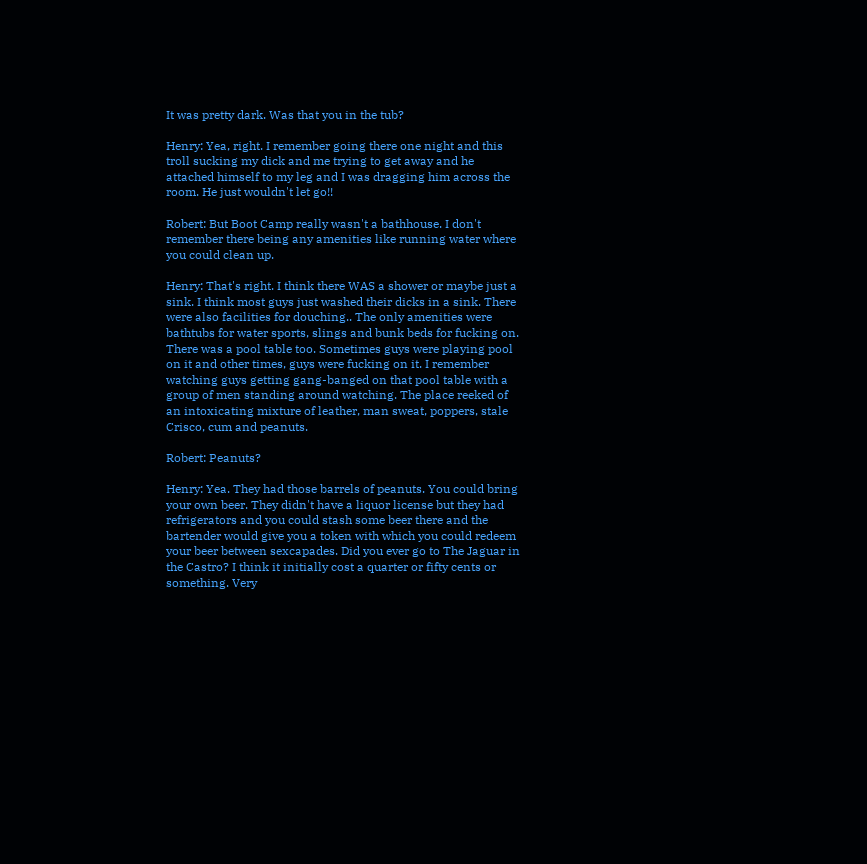It was pretty dark. Was that you in the tub?

Henry: Yea, right. I remember going there one night and this troll sucking my dick and me trying to get away and he attached himself to my leg and I was dragging him across the room. He just wouldn't let go!!

Robert: But Boot Camp really wasn't a bathhouse. I don't remember there being any amenities like running water where you could clean up.

Henry: That's right. I think there WAS a shower or maybe just a sink. I think most guys just washed their dicks in a sink. There were also facilities for douching.. The only amenities were bathtubs for water sports, slings and bunk beds for fucking on. There was a pool table too. Sometimes guys were playing pool on it and other times, guys were fucking on it. I remember watching guys getting gang-banged on that pool table with a group of men standing around watching. The place reeked of an intoxicating mixture of leather, man sweat, poppers, stale Crisco, cum and peanuts.

Robert: Peanuts?

Henry: Yea. They had those barrels of peanuts. You could bring your own beer. They didn't have a liquor license but they had refrigerators and you could stash some beer there and the bartender would give you a token with which you could redeem your beer between sexcapades. Did you ever go to The Jaguar in the Castro? I think it initially cost a quarter or fifty cents or something. Very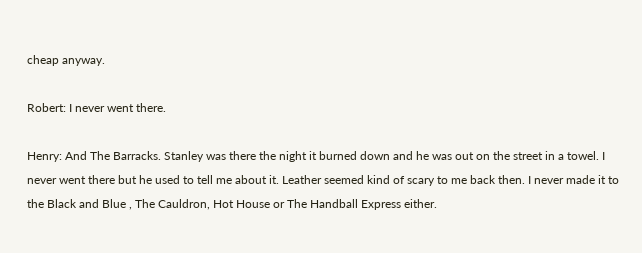cheap anyway.

Robert: I never went there.

Henry: And The Barracks. Stanley was there the night it burned down and he was out on the street in a towel. I never went there but he used to tell me about it. Leather seemed kind of scary to me back then. I never made it to the Black and Blue , The Cauldron, Hot House or The Handball Express either.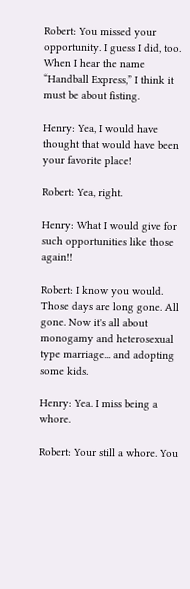Robert: You missed your opportunity. I guess I did, too. When I hear the name “Handball Express,” I think it must be about fisting.

Henry: Yea, I would have thought that would have been your favorite place!

Robert: Yea, right.

Henry: What I would give for such opportunities like those again!!

Robert: I know you would. Those days are long gone. All gone. Now it's all about monogamy and heterosexual type marriage... and adopting some kids.

Henry: Yea. I miss being a whore.

Robert: Your still a whore. You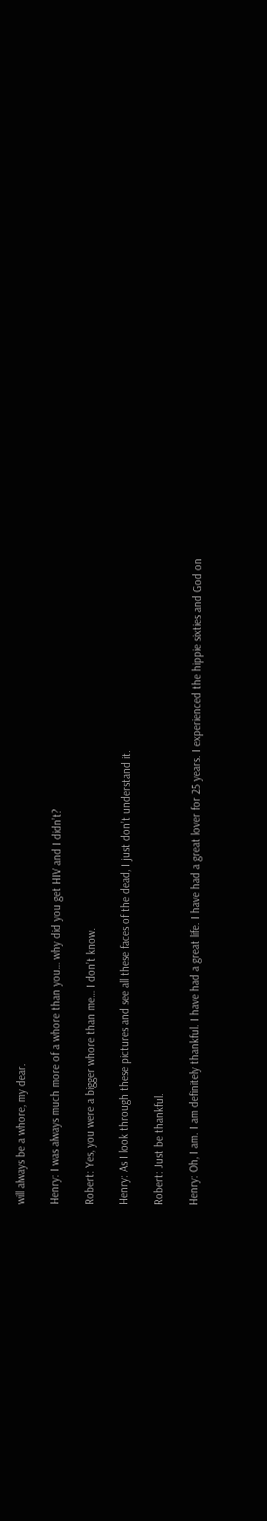will always be a whore, my dear.

Henry: I was always much more of a whore than you… why did you get HIV and I didn’t?

Robert: Yes, you were a bigger whore than me… I don’t know.

Henry: As I look through these pictures and see all these faces of the dead, I just don’t understand it.

Robert: Just be thankful.

Henry: Oh, I am. I am definitely thankful. I have had a great life. I have had a great lover for 25 years. I experienced the hippie sixties and God on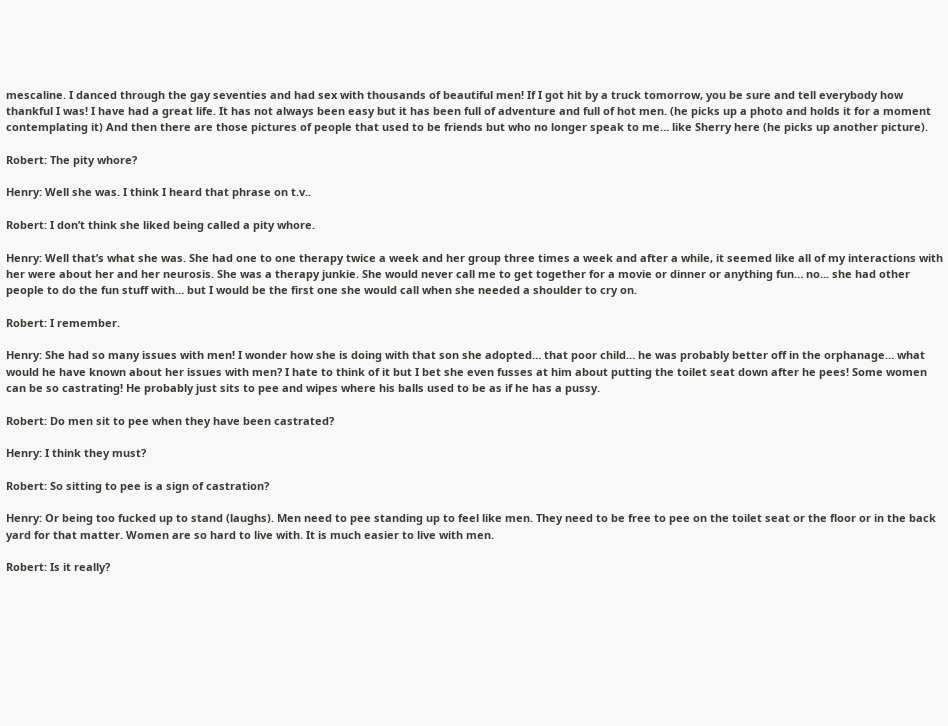mescaline. I danced through the gay seventies and had sex with thousands of beautiful men! If I got hit by a truck tomorrow, you be sure and tell everybody how thankful I was! I have had a great life. It has not always been easy but it has been full of adventure and full of hot men. (he picks up a photo and holds it for a moment contemplating it) And then there are those pictures of people that used to be friends but who no longer speak to me… like Sherry here (he picks up another picture).

Robert: The pity whore?

Henry: Well she was. I think I heard that phrase on t.v..

Robert: I don’t think she liked being called a pity whore.

Henry: Well that’s what she was. She had one to one therapy twice a week and her group three times a week and after a while, it seemed like all of my interactions with her were about her and her neurosis. She was a therapy junkie. She would never call me to get together for a movie or dinner or anything fun… no... she had other people to do the fun stuff with… but I would be the first one she would call when she needed a shoulder to cry on.

Robert: I remember.

Henry: She had so many issues with men! I wonder how she is doing with that son she adopted… that poor child… he was probably better off in the orphanage… what would he have known about her issues with men? I hate to think of it but I bet she even fusses at him about putting the toilet seat down after he pees! Some women can be so castrating! He probably just sits to pee and wipes where his balls used to be as if he has a pussy.

Robert: Do men sit to pee when they have been castrated?

Henry: I think they must?

Robert: So sitting to pee is a sign of castration?

Henry: Or being too fucked up to stand (laughs). Men need to pee standing up to feel like men. They need to be free to pee on the toilet seat or the floor or in the back yard for that matter. Women are so hard to live with. It is much easier to live with men.

Robert: Is it really?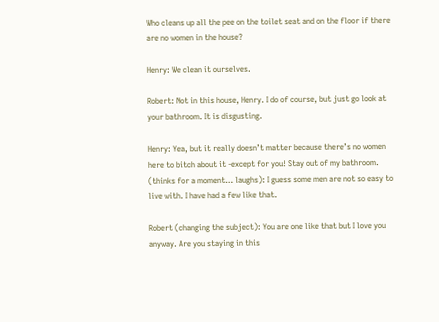Who cleans up all the pee on the toilet seat and on the floor if there are no women in the house?

Henry: We clean it ourselves.

Robert: Not in this house, Henry. I do of course, but just go look at your bathroom. It is disgusting.

Henry: Yea, but it really doesn’t matter because there’s no women here to bitch about it -except for you! Stay out of my bathroom. (thinks for a moment… laughs): I guess some men are not so easy to live with. I have had a few like that.

Robert (changing the subject): You are one like that but I love you anyway. Are you staying in this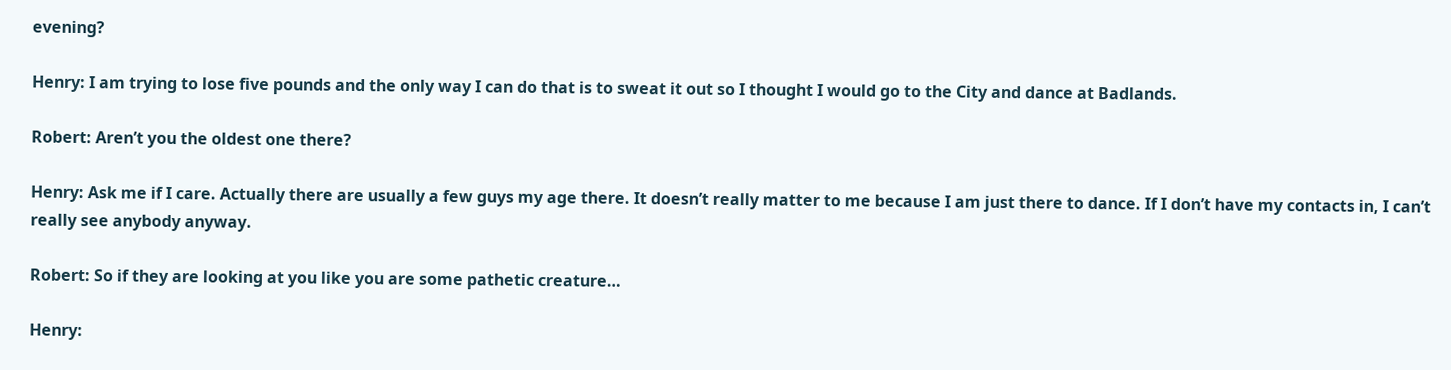evening?

Henry: I am trying to lose five pounds and the only way I can do that is to sweat it out so I thought I would go to the City and dance at Badlands.

Robert: Aren’t you the oldest one there?

Henry: Ask me if I care. Actually there are usually a few guys my age there. It doesn’t really matter to me because I am just there to dance. If I don’t have my contacts in, I can’t really see anybody anyway.

Robert: So if they are looking at you like you are some pathetic creature…

Henry: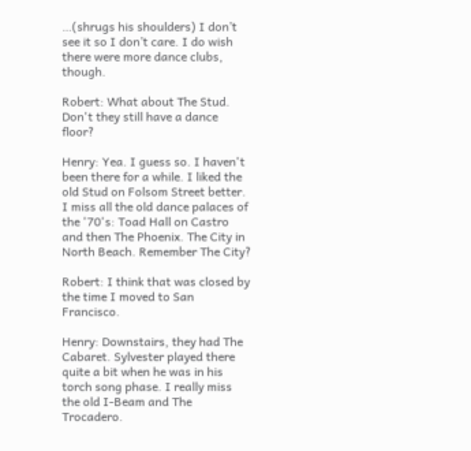…(shrugs his shoulders) I don’t see it so I don’t care. I do wish there were more dance clubs, though.

Robert: What about The Stud. Don't they still have a dance floor?

Henry: Yea. I guess so. I haven't been there for a while. I liked the old Stud on Folsom Street better. I miss all the old dance palaces of the '70's: Toad Hall on Castro and then The Phoenix. The City in North Beach. Remember The City?

Robert: I think that was closed by the time I moved to San Francisco.

Henry: Downstairs, they had The Cabaret. Sylvester played there quite a bit when he was in his torch song phase. I really miss the old I-Beam and The Trocadero.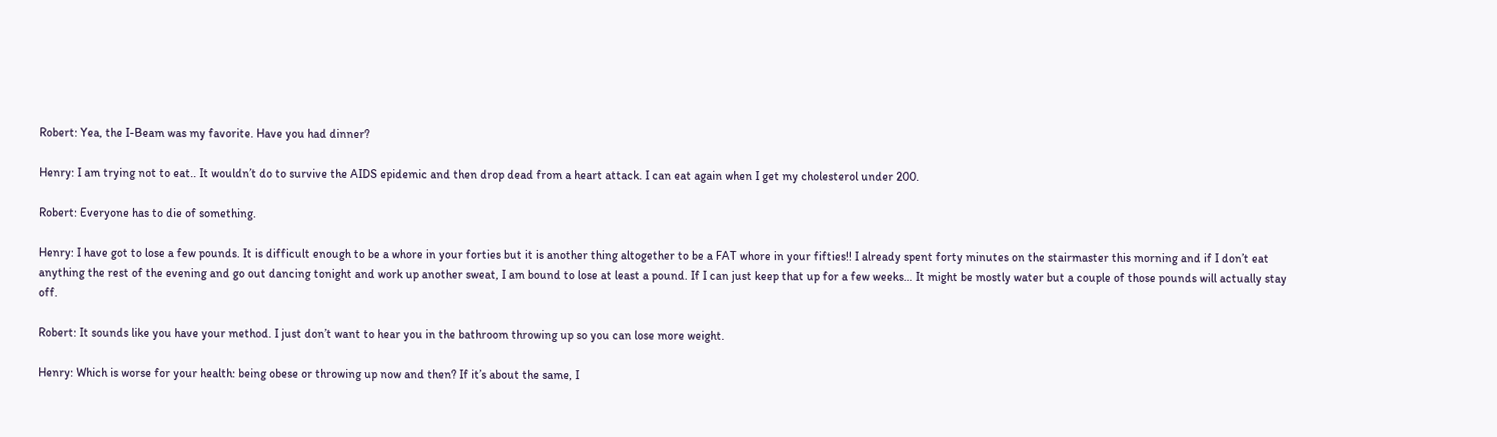Robert: Yea, the I-Beam was my favorite. Have you had dinner?

Henry: I am trying not to eat.. It wouldn’t do to survive the AIDS epidemic and then drop dead from a heart attack. I can eat again when I get my cholesterol under 200.

Robert: Everyone has to die of something.

Henry: I have got to lose a few pounds. It is difficult enough to be a whore in your forties but it is another thing altogether to be a FAT whore in your fifties!! I already spent forty minutes on the stairmaster this morning and if I don’t eat anything the rest of the evening and go out dancing tonight and work up another sweat, I am bound to lose at least a pound. If I can just keep that up for a few weeks… It might be mostly water but a couple of those pounds will actually stay off.

Robert: It sounds like you have your method. I just don’t want to hear you in the bathroom throwing up so you can lose more weight.

Henry: Which is worse for your health: being obese or throwing up now and then? If it’s about the same, I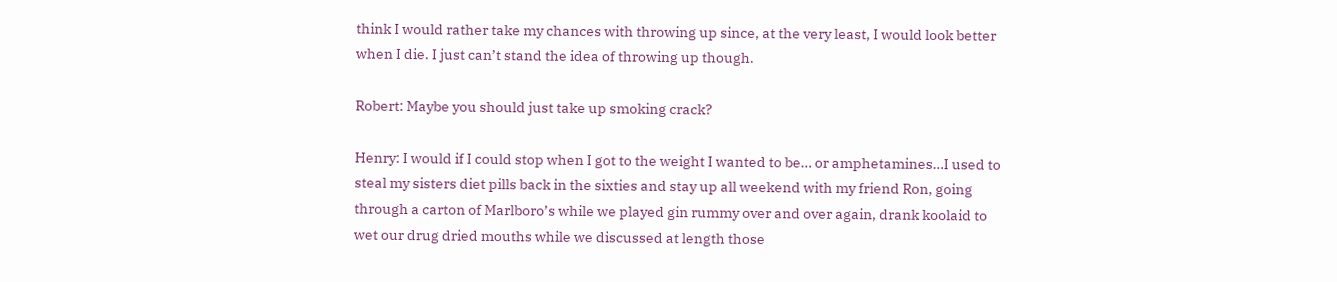think I would rather take my chances with throwing up since, at the very least, I would look better when I die. I just can’t stand the idea of throwing up though.

Robert: Maybe you should just take up smoking crack?

Henry: I would if I could stop when I got to the weight I wanted to be… or amphetamines…I used to steal my sisters diet pills back in the sixties and stay up all weekend with my friend Ron, going through a carton of Marlboro’s while we played gin rummy over and over again, drank koolaid to wet our drug dried mouths while we discussed at length those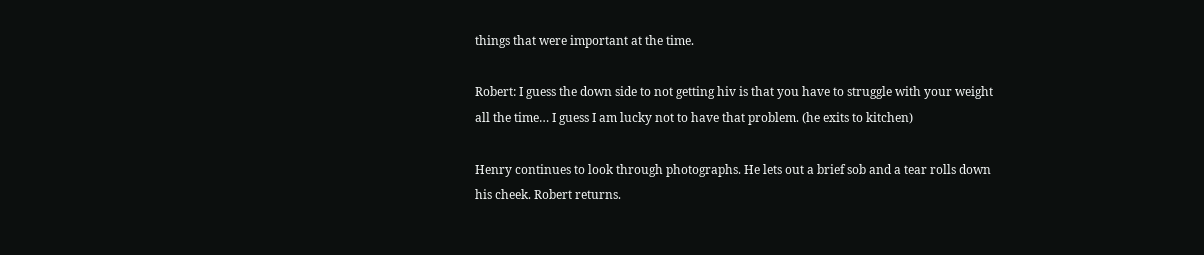things that were important at the time.

Robert: I guess the down side to not getting hiv is that you have to struggle with your weight all the time… I guess I am lucky not to have that problem. (he exits to kitchen)

Henry continues to look through photographs. He lets out a brief sob and a tear rolls down his cheek. Robert returns.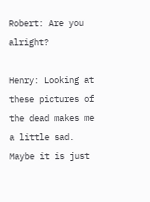Robert: Are you alright?

Henry: Looking at these pictures of the dead makes me a little sad. Maybe it is just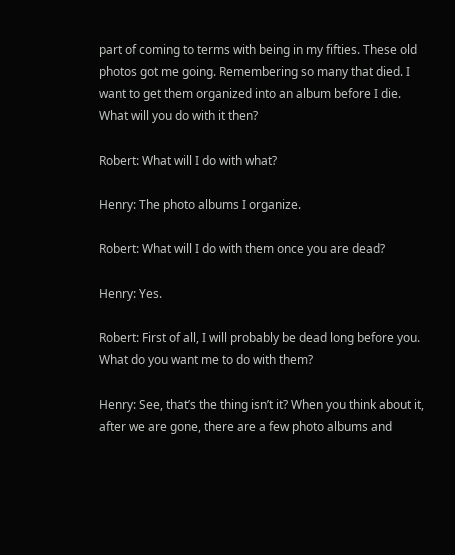part of coming to terms with being in my fifties. These old photos got me going. Remembering so many that died. I want to get them organized into an album before I die. What will you do with it then?

Robert: What will I do with what?

Henry: The photo albums I organize.

Robert: What will I do with them once you are dead?

Henry: Yes.

Robert: First of all, I will probably be dead long before you. What do you want me to do with them?

Henry: See, that’s the thing isn’t it? When you think about it, after we are gone, there are a few photo albums and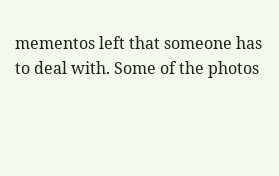mementos left that someone has to deal with. Some of the photos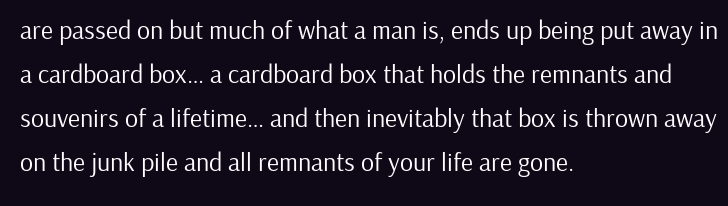are passed on but much of what a man is, ends up being put away in a cardboard box… a cardboard box that holds the remnants and souvenirs of a lifetime… and then inevitably that box is thrown away on the junk pile and all remnants of your life are gone.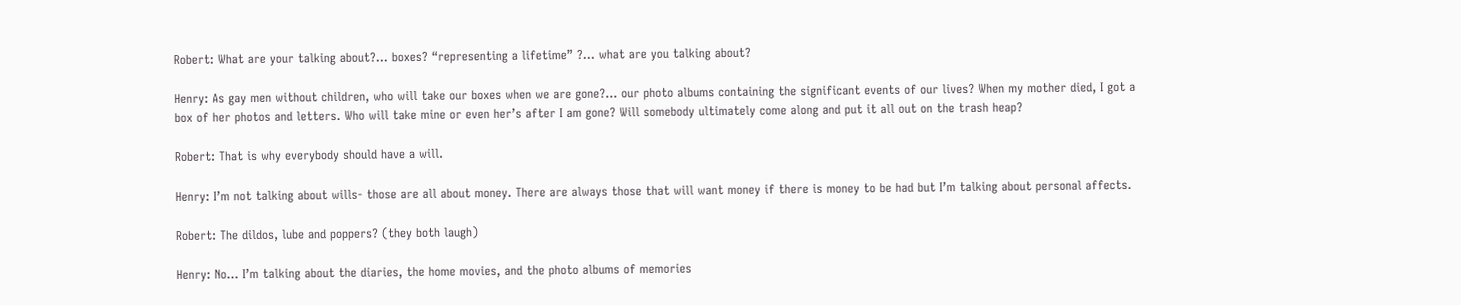Robert: What are your talking about?… boxes? “representing a lifetime” ?… what are you talking about?

Henry: As gay men without children, who will take our boxes when we are gone?… our photo albums containing the significant events of our lives? When my mother died, I got a box of her photos and letters. Who will take mine or even her’s after I am gone? Will somebody ultimately come along and put it all out on the trash heap?

Robert: That is why everybody should have a will.

Henry: I’m not talking about wills- those are all about money. There are always those that will want money if there is money to be had but I’m talking about personal affects.

Robert: The dildos, lube and poppers? (they both laugh)

Henry: No... I’m talking about the diaries, the home movies, and the photo albums of memories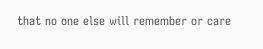that no one else will remember or care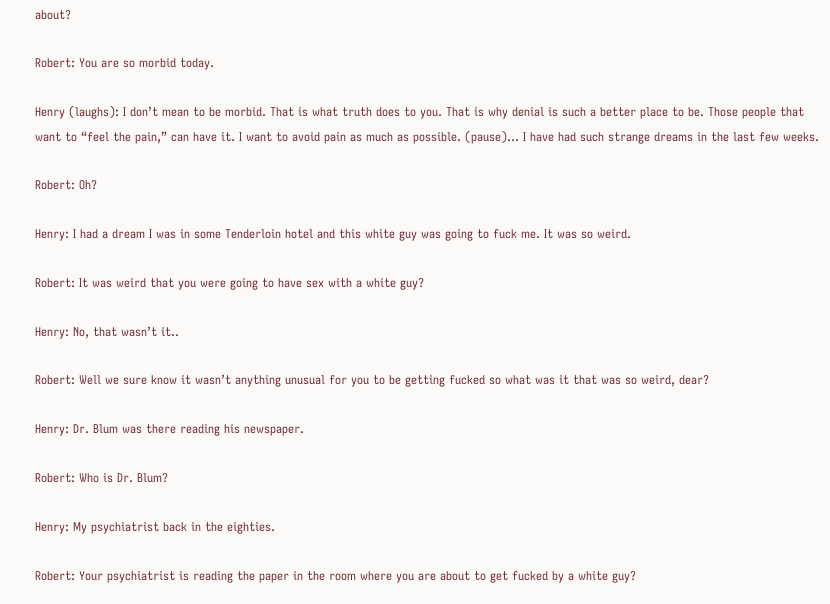about?

Robert: You are so morbid today.

Henry (laughs): I don’t mean to be morbid. That is what truth does to you. That is why denial is such a better place to be. Those people that want to “feel the pain,” can have it. I want to avoid pain as much as possible. (pause)... I have had such strange dreams in the last few weeks.

Robert: Oh?

Henry: I had a dream I was in some Tenderloin hotel and this white guy was going to fuck me. It was so weird.

Robert: It was weird that you were going to have sex with a white guy?

Henry: No, that wasn’t it..

Robert: Well we sure know it wasn’t anything unusual for you to be getting fucked so what was it that was so weird, dear?

Henry: Dr. Blum was there reading his newspaper.

Robert: Who is Dr. Blum?

Henry: My psychiatrist back in the eighties.

Robert: Your psychiatrist is reading the paper in the room where you are about to get fucked by a white guy?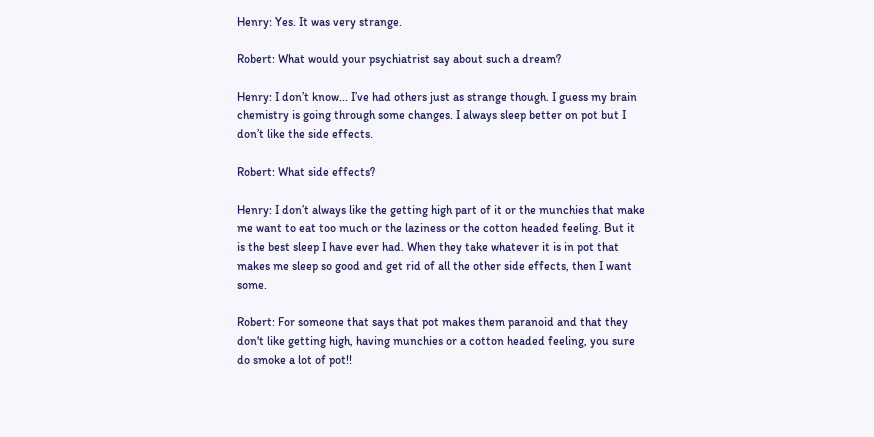Henry: Yes. It was very strange.

Robert: What would your psychiatrist say about such a dream?

Henry: I don’t know... I’ve had others just as strange though. I guess my brain chemistry is going through some changes. I always sleep better on pot but I don’t like the side effects.

Robert: What side effects?

Henry: I don’t always like the getting high part of it or the munchies that make me want to eat too much or the laziness or the cotton headed feeling. But it is the best sleep I have ever had. When they take whatever it is in pot that makes me sleep so good and get rid of all the other side effects, then I want some.

Robert: For someone that says that pot makes them paranoid and that they don't like getting high, having munchies or a cotton headed feeling, you sure do smoke a lot of pot!!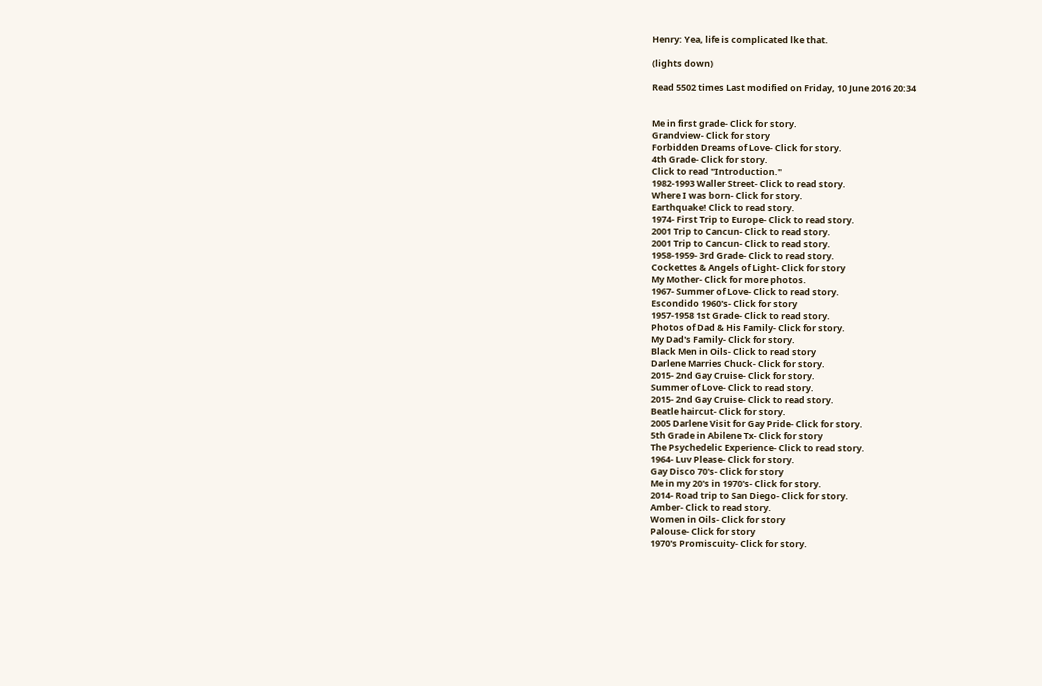Henry: Yea, life is complicated lke that.

(lights down)

Read 5502 times Last modified on Friday, 10 June 2016 20:34


Me in first grade- Click for story.
Grandview- Click for story
Forbidden Dreams of Love- Click for story.
4th Grade- Click for story.
Click to read "Introduction."
1982-1993 Waller Street- Click to read story.
Where I was born- Click for story.
Earthquake! Click to read story.
1974- First Trip to Europe- Click to read story.
2001 Trip to Cancun- Click to read story.
2001 Trip to Cancun- Click to read story.
1958-1959- 3rd Grade- Click to read story.
Cockettes & Angels of Light- Click for story
My Mother- Click for more photos.
1967- Summer of Love- Click to read story.
Escondido 1960's- Click for story
1957-1958 1st Grade- Click to read story.
Photos of Dad & His Family- Click for story.
My Dad's Family- Click for story.
Black Men in Oils- Click to read story
Darlene Marries Chuck- Click for story.
2015- 2nd Gay Cruise- Click for story.
Summer of Love- Click to read story.
2015- 2nd Gay Cruise- Click to read story.
Beatle haircut- Click for story.
2005 Darlene Visit for Gay Pride- Click for story.
5th Grade in Abilene Tx- Click for story
The Psychedelic Experience- Click to read story.
1964- Luv Please- Click for story.
Gay Disco 70's- Click for story
Me in my 20's in 1970's- Click for story.
2014- Road trip to San Diego- Click for story.
Amber- Click to read story.
Women in Oils- Click for story
Palouse- Click for story
1970's Promiscuity- Click for story.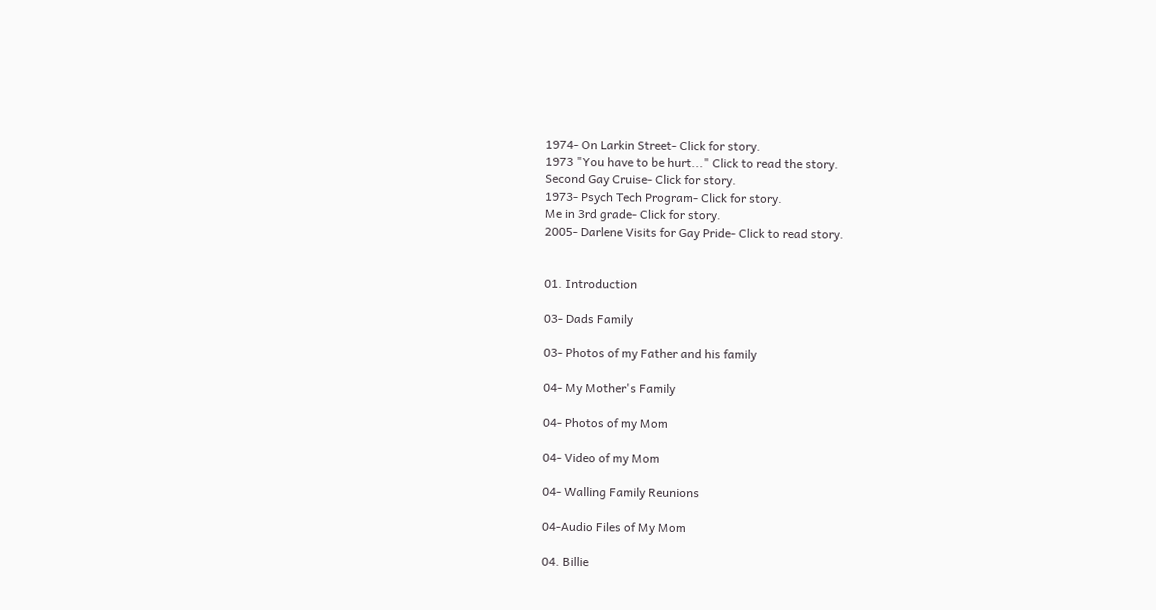1974- On Larkin Street- Click for story.
1973 "You have to be hurt..." Click to read the story.
Second Gay Cruise- Click for story.
1973- Psych Tech Program- Click for story.
Me in 3rd grade- Click for story.
2005- Darlene Visits for Gay Pride- Click to read story.


01. Introduction

03- Dads Family

03- Photos of my Father and his family

04- My Mother's Family

04- Photos of my Mom

04- Video of my Mom

04- Walling Family Reunions

04-Audio Files of My Mom

04. Billie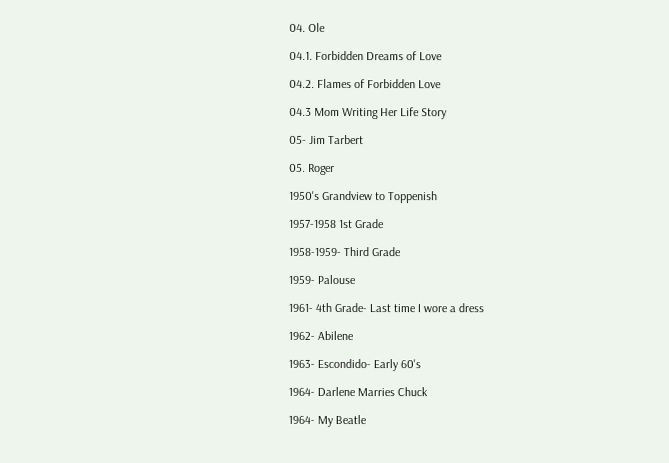04. Ole

04.1. Forbidden Dreams of Love

04.2. Flames of Forbidden Love

04.3 Mom Writing Her Life Story

05- Jim Tarbert

05. Roger

1950's Grandview to Toppenish

1957-1958 1st Grade

1958-1959- Third Grade

1959- Palouse

1961- 4th Grade- Last time I wore a dress

1962- Abilene

1963- Escondido- Early 60's

1964- Darlene Marries Chuck

1964- My Beatle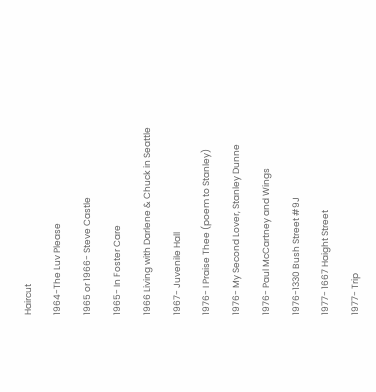Haircut

1964-The Luv Please

1965 or 1966- Steve Castle

1965- In Foster Care

1966 Living with Darlene & Chuck in Seattle

1967- Juvenile Hall

1976- I Praise Thee (poem to Stanley)

1976- My Second Lover, Stanley Dunne

1976- Paul McCartney and Wings

1976-1330 Bush Street #9J

1977- 1667 Haight Street

1977- Trip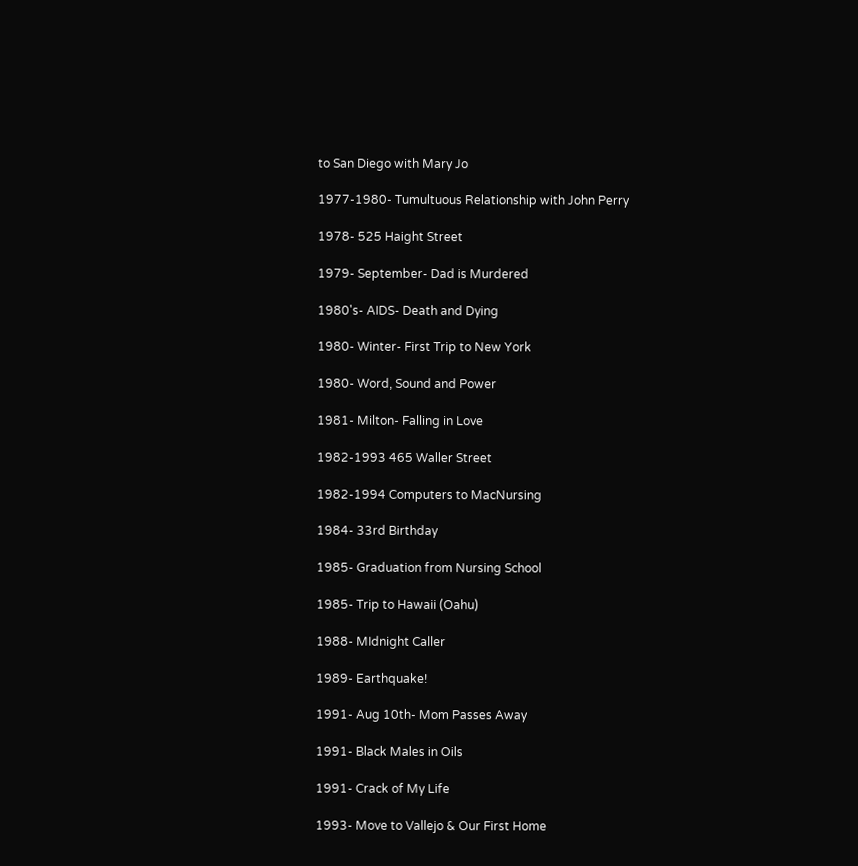to San Diego with Mary Jo

1977-1980- Tumultuous Relationship with John Perry

1978- 525 Haight Street

1979- September- Dad is Murdered

1980's- AIDS- Death and Dying

1980- Winter- First Trip to New York

1980- Word, Sound and Power

1981- Milton- Falling in Love

1982-1993 465 Waller Street

1982-1994 Computers to MacNursing

1984- 33rd Birthday

1985- Graduation from Nursing School

1985- Trip to Hawaii (Oahu)

1988- MIdnight Caller

1989- Earthquake!

1991- Aug 10th- Mom Passes Away

1991- Black Males in Oils

1991- Crack of My Life

1993- Move to Vallejo & Our First Home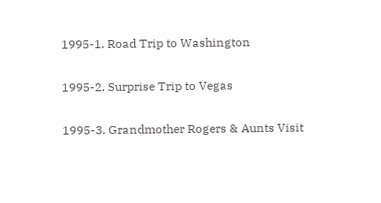1995-1. Road Trip to Washington

1995-2. Surprise Trip to Vegas

1995-3. Grandmother Rogers & Aunts Visit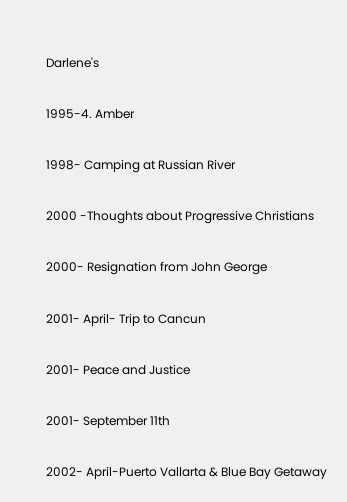Darlene's

1995-4. Amber

1998- Camping at Russian River

2000 -Thoughts about Progressive Christians

2000- Resignation from John George

2001- April- Trip to Cancun

2001- Peace and Justice

2001- September 11th

2002- April-Puerto Vallarta & Blue Bay Getaway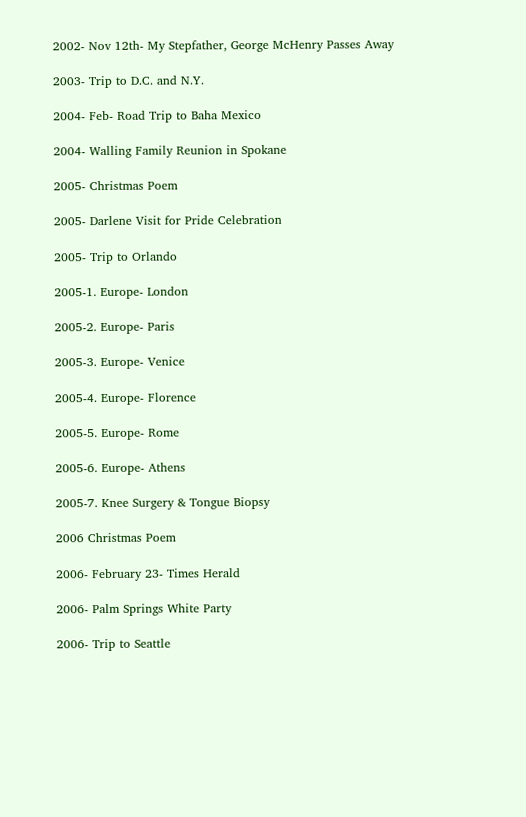2002- Nov 12th- My Stepfather, George McHenry Passes Away

2003- Trip to D.C. and N.Y.

2004- Feb- Road Trip to Baha Mexico

2004- Walling Family Reunion in Spokane

2005- Christmas Poem

2005- Darlene Visit for Pride Celebration

2005- Trip to Orlando

2005-1. Europe- London

2005-2. Europe- Paris

2005-3. Europe- Venice

2005-4. Europe- Florence

2005-5. Europe- Rome

2005-6. Europe- Athens

2005-7. Knee Surgery & Tongue Biopsy

2006 Christmas Poem

2006- February 23- Times Herald

2006- Palm Springs White Party

2006- Trip to Seattle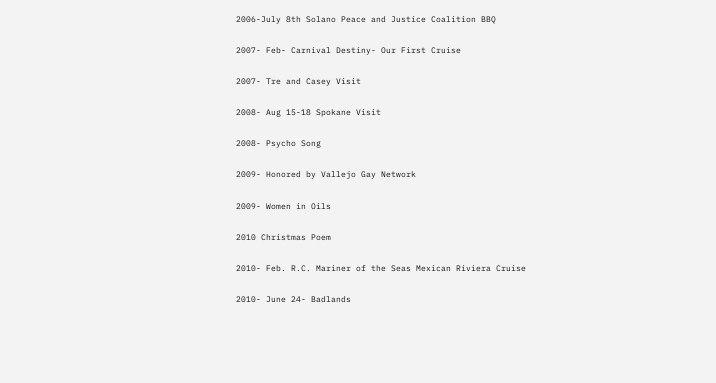2006-July 8th Solano Peace and Justice Coalition BBQ

2007- Feb- Carnival Destiny- Our First Cruise

2007- Tre and Casey Visit

2008- Aug 15-18 Spokane Visit

2008- Psycho Song

2009- Honored by Vallejo Gay Network

2009- Women in Oils

2010 Christmas Poem

2010- Feb. R.C. Mariner of the Seas Mexican Riviera Cruise

2010- June 24- Badlands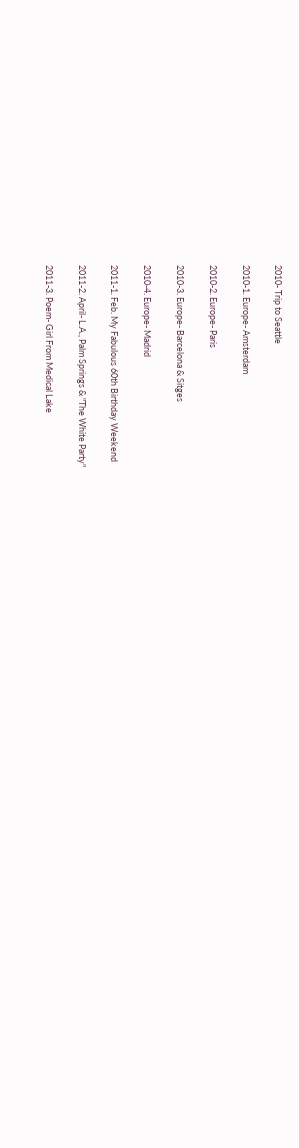2010- Trip to Seattle

2010-1. Europe- Amsterdam

2010-2. Europe- Paris

2010-3. Europe- Barcelona & Sitges

2010-4. Europe- Madrid

2011-1. Feb. My Fabulous 60th Birthday Weekend

2011-2. April- L.A., Palm Springs & "The White Party"

2011-3. Poem- Girl From Medical Lake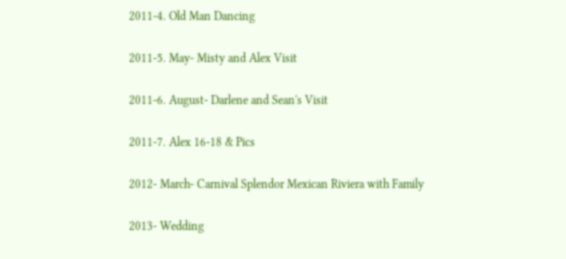2011-4. Old Man Dancing

2011-5. May- Misty and Alex Visit

2011-6. August- Darlene and Sean's Visit

2011-7. Alex 16-18 & Pics

2012- March- Carnival Splendor Mexican Riviera with Family

2013- Wedding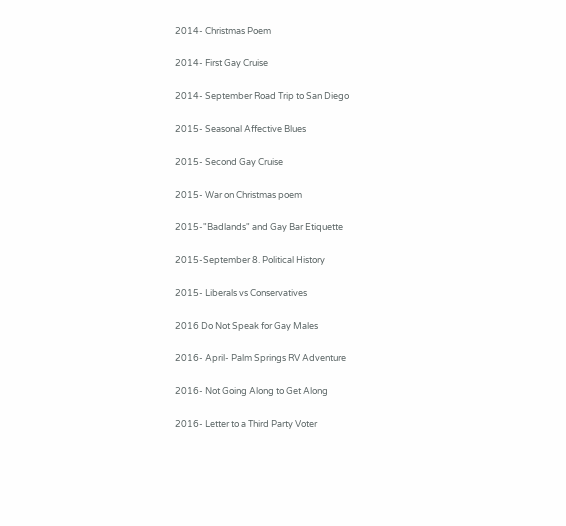2014- Christmas Poem

2014- First Gay Cruise

2014- September Road Trip to San Diego

2015- Seasonal Affective Blues

2015- Second Gay Cruise

2015- War on Christmas poem

2015-"Badlands" and Gay Bar Etiquette

2015-September 8. Political History

2015- Liberals vs Conservatives

2016 Do Not Speak for Gay Males

2016- April- Palm Springs RV Adventure

2016- Not Going Along to Get Along

2016- Letter to a Third Party Voter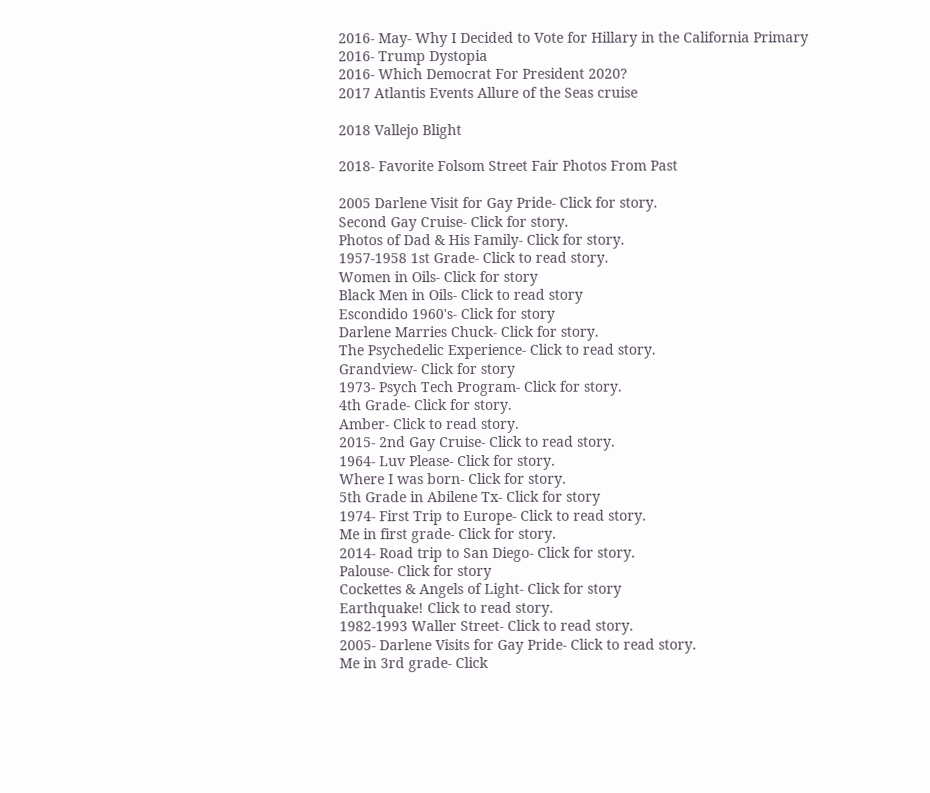2016- May- Why I Decided to Vote for Hillary in the California Primary
2016- Trump Dystopia
2016- Which Democrat For President 2020?
2017 Atlantis Events Allure of the Seas cruise

2018 Vallejo Blight

2018- Favorite Folsom Street Fair Photos From Past

2005 Darlene Visit for Gay Pride- Click for story.
Second Gay Cruise- Click for story.
Photos of Dad & His Family- Click for story.
1957-1958 1st Grade- Click to read story.
Women in Oils- Click for story
Black Men in Oils- Click to read story
Escondido 1960's- Click for story
Darlene Marries Chuck- Click for story.
The Psychedelic Experience- Click to read story.
Grandview- Click for story
1973- Psych Tech Program- Click for story.
4th Grade- Click for story.
Amber- Click to read story.
2015- 2nd Gay Cruise- Click to read story.
1964- Luv Please- Click for story.
Where I was born- Click for story.
5th Grade in Abilene Tx- Click for story
1974- First Trip to Europe- Click to read story.
Me in first grade- Click for story.
2014- Road trip to San Diego- Click for story.
Palouse- Click for story
Cockettes & Angels of Light- Click for story
Earthquake! Click to read story.
1982-1993 Waller Street- Click to read story.
2005- Darlene Visits for Gay Pride- Click to read story.
Me in 3rd grade- Click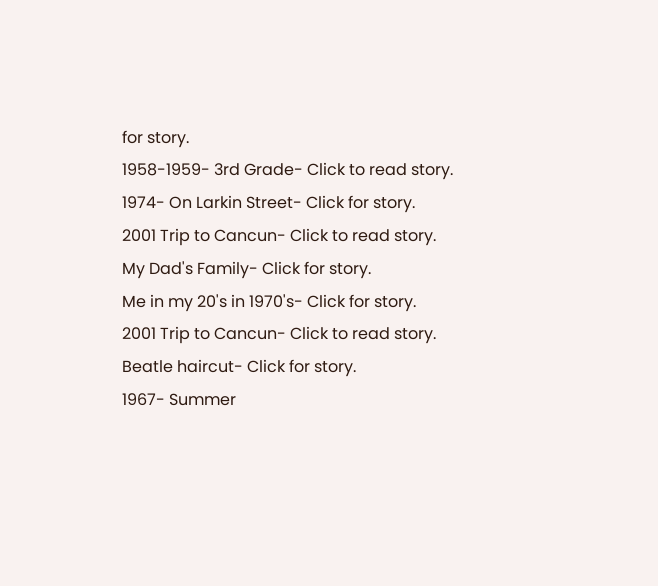for story.
1958-1959- 3rd Grade- Click to read story.
1974- On Larkin Street- Click for story.
2001 Trip to Cancun- Click to read story.
My Dad's Family- Click for story.
Me in my 20's in 1970's- Click for story.
2001 Trip to Cancun- Click to read story.
Beatle haircut- Click for story.
1967- Summer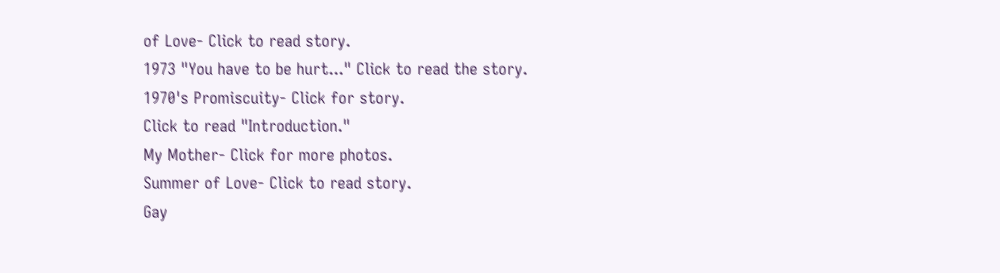of Love- Click to read story.
1973 "You have to be hurt..." Click to read the story.
1970's Promiscuity- Click for story.
Click to read "Introduction."
My Mother- Click for more photos.
Summer of Love- Click to read story.
Gay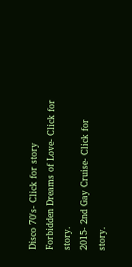Disco 70's- Click for story
Forbidden Dreams of Love- Click for story.
2015- 2nd Gay Cruise- Click for story.